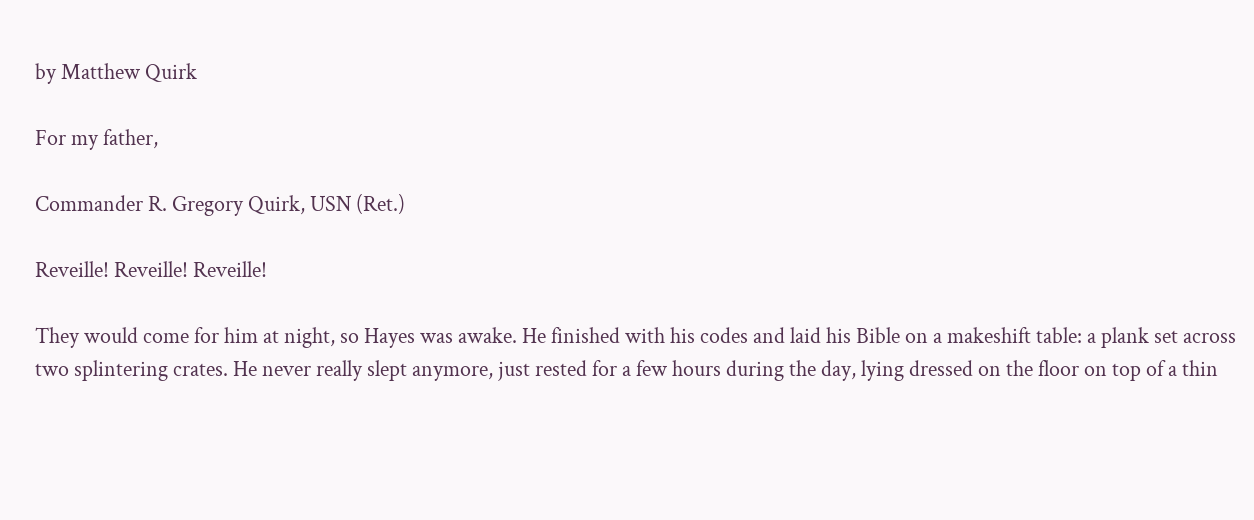by Matthew Quirk

For my father,

Commander R. Gregory Quirk, USN (Ret.)

Reveille! Reveille! Reveille!

They would come for him at night, so Hayes was awake. He finished with his codes and laid his Bible on a makeshift table: a plank set across two splintering crates. He never really slept anymore, just rested for a few hours during the day, lying dressed on the floor on top of a thin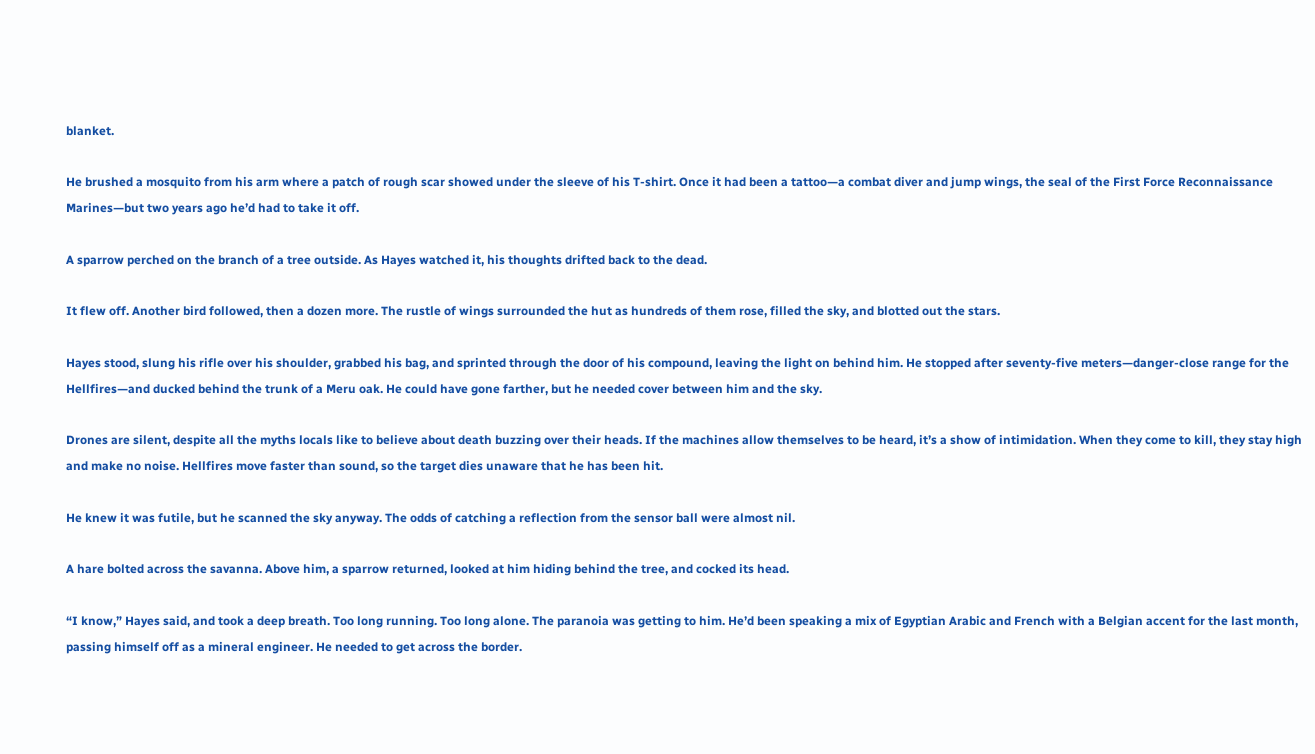blanket.

He brushed a mosquito from his arm where a patch of rough scar showed under the sleeve of his T-shirt. Once it had been a tattoo—a combat diver and jump wings, the seal of the First Force Reconnaissance Marines—but two years ago he’d had to take it off.

A sparrow perched on the branch of a tree outside. As Hayes watched it, his thoughts drifted back to the dead.

It flew off. Another bird followed, then a dozen more. The rustle of wings surrounded the hut as hundreds of them rose, filled the sky, and blotted out the stars.

Hayes stood, slung his rifle over his shoulder, grabbed his bag, and sprinted through the door of his compound, leaving the light on behind him. He stopped after seventy-five meters—danger-close range for the Hellfires—and ducked behind the trunk of a Meru oak. He could have gone farther, but he needed cover between him and the sky.

Drones are silent, despite all the myths locals like to believe about death buzzing over their heads. If the machines allow themselves to be heard, it’s a show of intimidation. When they come to kill, they stay high and make no noise. Hellfires move faster than sound, so the target dies unaware that he has been hit.

He knew it was futile, but he scanned the sky anyway. The odds of catching a reflection from the sensor ball were almost nil.

A hare bolted across the savanna. Above him, a sparrow returned, looked at him hiding behind the tree, and cocked its head.

“I know,” Hayes said, and took a deep breath. Too long running. Too long alone. The paranoia was getting to him. He’d been speaking a mix of Egyptian Arabic and French with a Belgian accent for the last month, passing himself off as a mineral engineer. He needed to get across the border.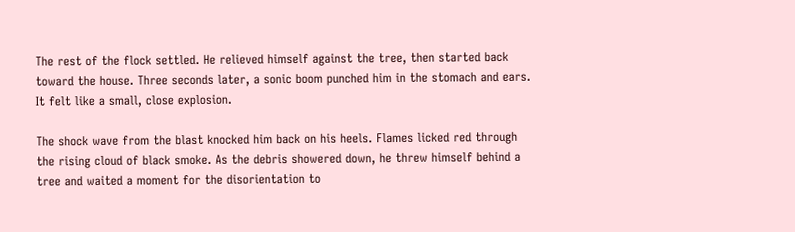The rest of the flock settled. He relieved himself against the tree, then started back toward the house. Three seconds later, a sonic boom punched him in the stomach and ears. It felt like a small, close explosion.

The shock wave from the blast knocked him back on his heels. Flames licked red through the rising cloud of black smoke. As the debris showered down, he threw himself behind a tree and waited a moment for the disorientation to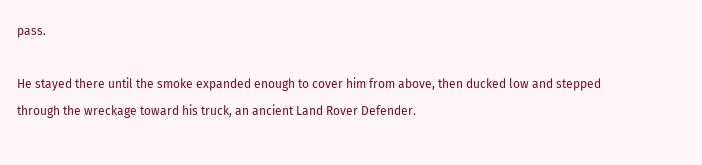pass.

He stayed there until the smoke expanded enough to cover him from above, then ducked low and stepped through the wreckage toward his truck, an ancient Land Rover Defender.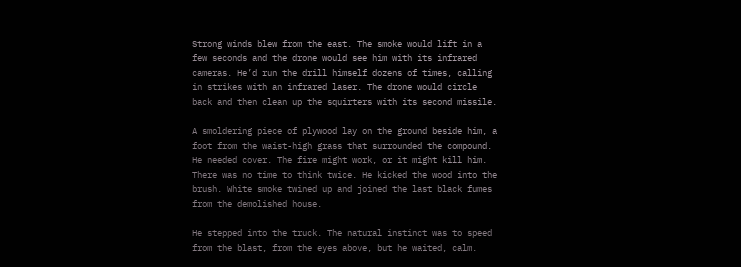Strong winds blew from the east. The smoke would lift in a few seconds and the drone would see him with its infrared cameras. He’d run the drill himself dozens of times, calling in strikes with an infrared laser. The drone would circle back and then clean up the squirters with its second missile.

A smoldering piece of plywood lay on the ground beside him, a foot from the waist-high grass that surrounded the compound. He needed cover. The fire might work, or it might kill him. There was no time to think twice. He kicked the wood into the brush. White smoke twined up and joined the last black fumes from the demolished house.

He stepped into the truck. The natural instinct was to speed from the blast, from the eyes above, but he waited, calm.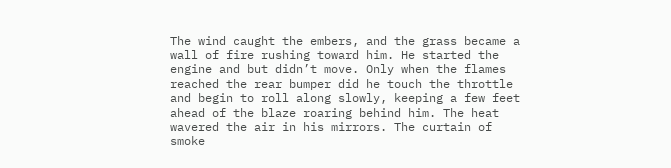The wind caught the embers, and the grass became a wall of fire rushing toward him. He started the engine and but didn’t move. Only when the flames reached the rear bumper did he touch the throttle and begin to roll along slowly, keeping a few feet ahead of the blaze roaring behind him. The heat wavered the air in his mirrors. The curtain of smoke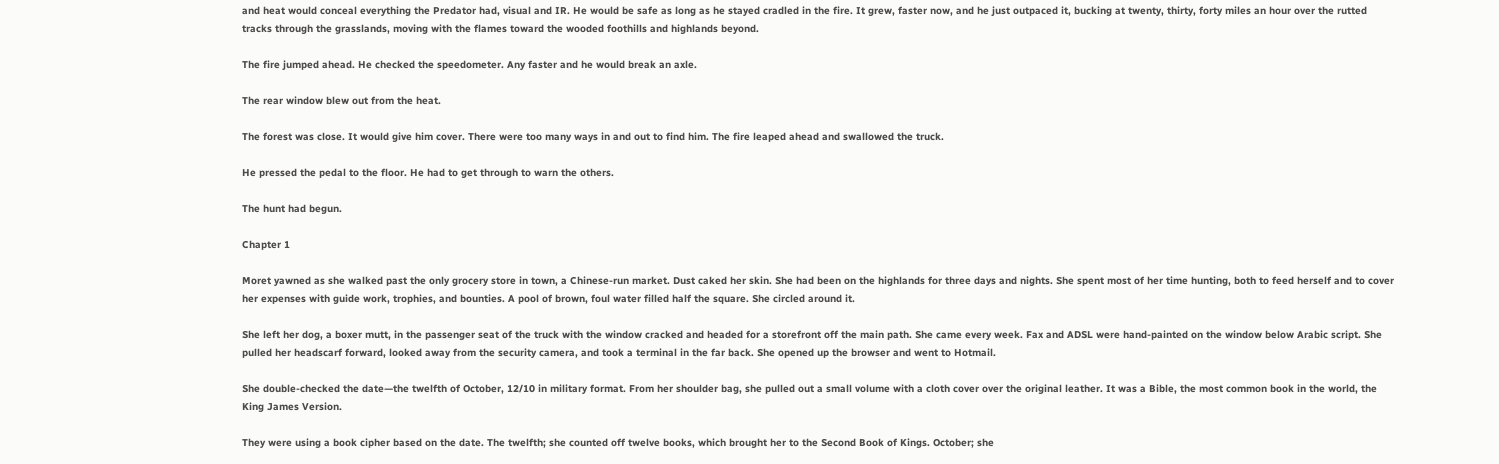and heat would conceal everything the Predator had, visual and IR. He would be safe as long as he stayed cradled in the fire. It grew, faster now, and he just outpaced it, bucking at twenty, thirty, forty miles an hour over the rutted tracks through the grasslands, moving with the flames toward the wooded foothills and highlands beyond.

The fire jumped ahead. He checked the speedometer. Any faster and he would break an axle.

The rear window blew out from the heat.

The forest was close. It would give him cover. There were too many ways in and out to find him. The fire leaped ahead and swallowed the truck.

He pressed the pedal to the floor. He had to get through to warn the others.

The hunt had begun.

Chapter 1

Moret yawned as she walked past the only grocery store in town, a Chinese-run market. Dust caked her skin. She had been on the highlands for three days and nights. She spent most of her time hunting, both to feed herself and to cover her expenses with guide work, trophies, and bounties. A pool of brown, foul water filled half the square. She circled around it.

She left her dog, a boxer mutt, in the passenger seat of the truck with the window cracked and headed for a storefront off the main path. She came every week. Fax and ADSL were hand-painted on the window below Arabic script. She pulled her headscarf forward, looked away from the security camera, and took a terminal in the far back. She opened up the browser and went to Hotmail.

She double-checked the date—the twelfth of October, 12/10 in military format. From her shoulder bag, she pulled out a small volume with a cloth cover over the original leather. It was a Bible, the most common book in the world, the King James Version.

They were using a book cipher based on the date. The twelfth; she counted off twelve books, which brought her to the Second Book of Kings. October; she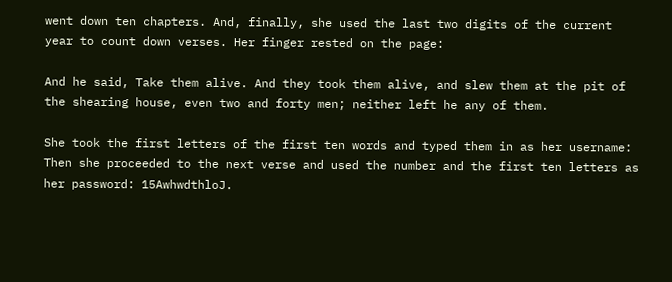went down ten chapters. And, finally, she used the last two digits of the current year to count down verses. Her finger rested on the page:

And he said, Take them alive. And they took them alive, and slew them at the pit of the shearing house, even two and forty men; neither left he any of them.

She took the first letters of the first ten words and typed them in as her username: Then she proceeded to the next verse and used the number and the first ten letters as her password: 15AwhwdthloJ.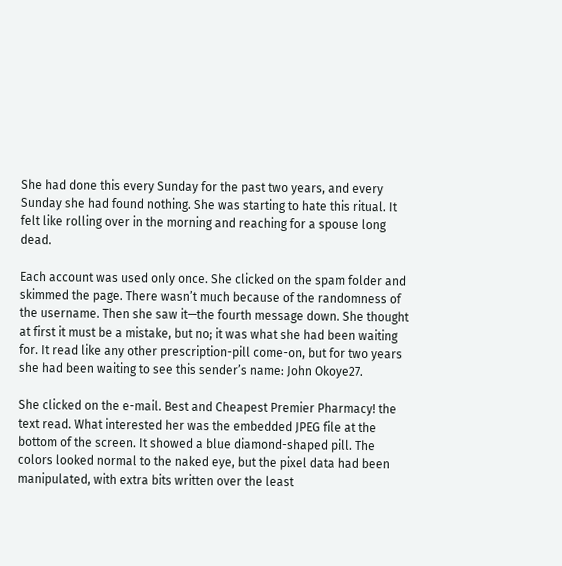She had done this every Sunday for the past two years, and every Sunday she had found nothing. She was starting to hate this ritual. It felt like rolling over in the morning and reaching for a spouse long dead.

Each account was used only once. She clicked on the spam folder and skimmed the page. There wasn’t much because of the randomness of the username. Then she saw it—the fourth message down. She thought at first it must be a mistake, but no; it was what she had been waiting for. It read like any other prescription-pill come-on, but for two years she had been waiting to see this sender’s name: John Okoye27.

She clicked on the e-mail. Best and Cheapest Premier Pharmacy! the text read. What interested her was the embedded JPEG file at the bottom of the screen. It showed a blue diamond-shaped pill. The colors looked normal to the naked eye, but the pixel data had been manipulated, with extra bits written over the least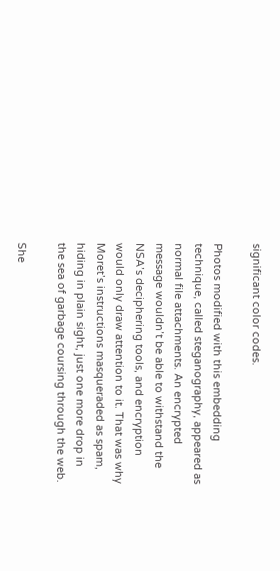significant color codes.

Photos modified with this embedding technique, called steganography, appeared as normal file attachments. An encrypted message wouldn’t be able to withstand the NSA’s deciphering tools, and encryption would only draw attention to it. That was why Moret’s instructions masqueraded as spam, hiding in plain sight, just one more drop in the sea of garbage coursing through the web.

She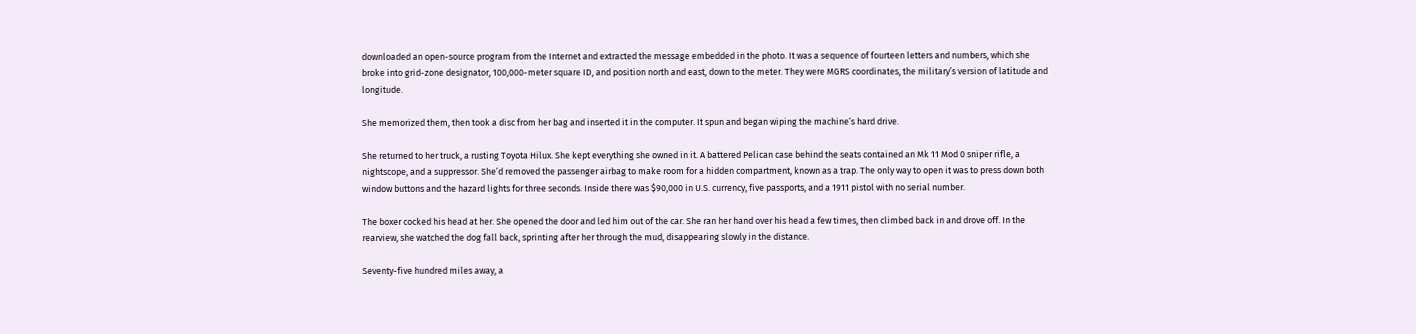downloaded an open-source program from the Internet and extracted the message embedded in the photo. It was a sequence of fourteen letters and numbers, which she broke into grid-zone designator, 100,000-meter square ID, and position north and east, down to the meter. They were MGRS coordinates, the military’s version of latitude and longitude.

She memorized them, then took a disc from her bag and inserted it in the computer. It spun and began wiping the machine’s hard drive.

She returned to her truck, a rusting Toyota Hilux. She kept everything she owned in it. A battered Pelican case behind the seats contained an Mk 11 Mod 0 sniper rifle, a nightscope, and a suppressor. She’d removed the passenger airbag to make room for a hidden compartment, known as a trap. The only way to open it was to press down both window buttons and the hazard lights for three seconds. Inside there was $90,000 in U.S. currency, five passports, and a 1911 pistol with no serial number.

The boxer cocked his head at her. She opened the door and led him out of the car. She ran her hand over his head a few times, then climbed back in and drove off. In the rearview, she watched the dog fall back, sprinting after her through the mud, disappearing slowly in the distance.

Seventy-five hundred miles away, a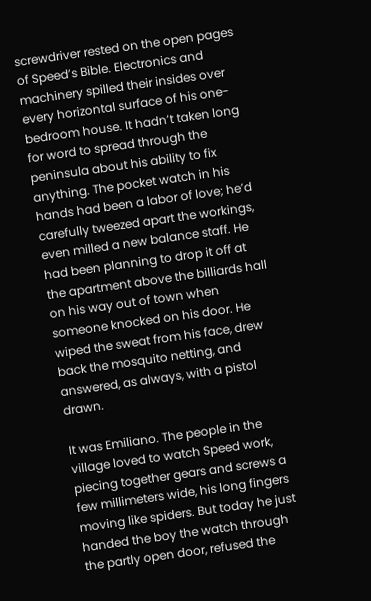screwdriver rested on the open pages of Speed’s Bible. Electronics and machinery spilled their insides over every horizontal surface of his one-bedroom house. It hadn’t taken long for word to spread through the peninsula about his ability to fix anything. The pocket watch in his hands had been a labor of love; he’d carefully tweezed apart the workings, even milled a new balance staff. He had been planning to drop it off at the apartment above the billiards hall on his way out of town when someone knocked on his door. He wiped the sweat from his face, drew back the mosquito netting, and answered, as always, with a pistol drawn.

It was Emiliano. The people in the village loved to watch Speed work, piecing together gears and screws a few millimeters wide, his long fingers moving like spiders. But today he just handed the boy the watch through the partly open door, refused the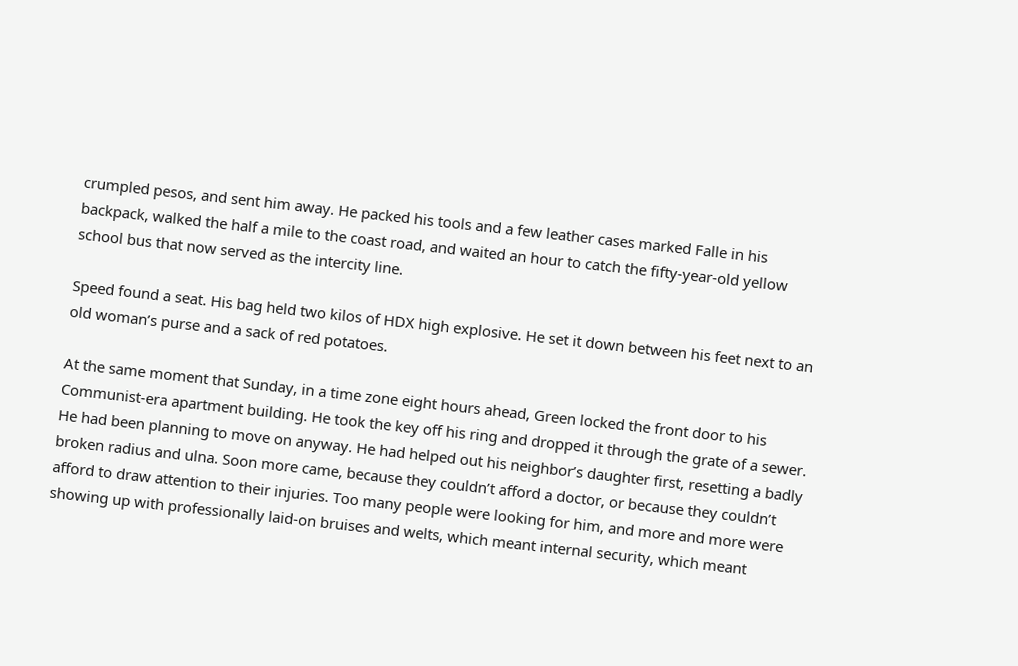crumpled pesos, and sent him away. He packed his tools and a few leather cases marked Falle in his backpack, walked the half a mile to the coast road, and waited an hour to catch the fifty-year-old yellow school bus that now served as the intercity line.

Speed found a seat. His bag held two kilos of HDX high explosive. He set it down between his feet next to an old woman’s purse and a sack of red potatoes.

At the same moment that Sunday, in a time zone eight hours ahead, Green locked the front door to his Communist-era apartment building. He took the key off his ring and dropped it through the grate of a sewer. He had been planning to move on anyway. He had helped out his neighbor’s daughter first, resetting a badly broken radius and ulna. Soon more came, because they couldn’t afford a doctor, or because they couldn’t afford to draw attention to their injuries. Too many people were looking for him, and more and more were showing up with professionally laid-on bruises and welts, which meant internal security, which meant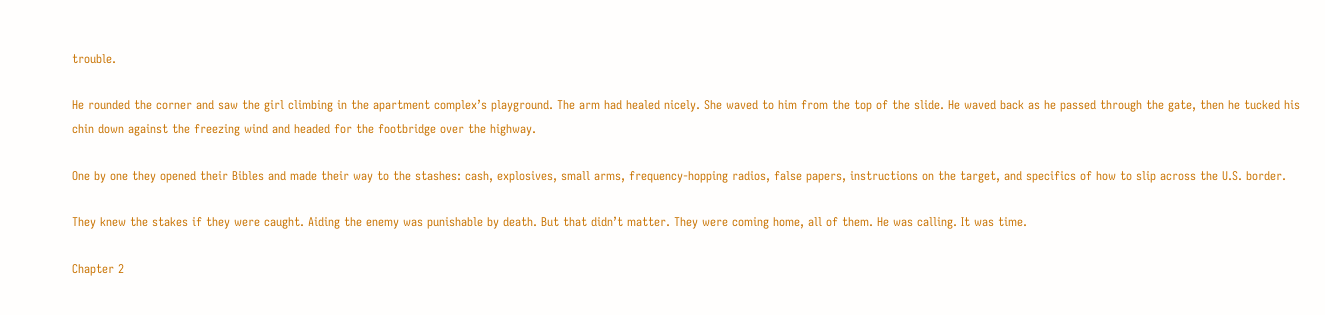trouble.

He rounded the corner and saw the girl climbing in the apartment complex’s playground. The arm had healed nicely. She waved to him from the top of the slide. He waved back as he passed through the gate, then he tucked his chin down against the freezing wind and headed for the footbridge over the highway.

One by one they opened their Bibles and made their way to the stashes: cash, explosives, small arms, frequency-hopping radios, false papers, instructions on the target, and specifics of how to slip across the U.S. border.

They knew the stakes if they were caught. Aiding the enemy was punishable by death. But that didn’t matter. They were coming home, all of them. He was calling. It was time.

Chapter 2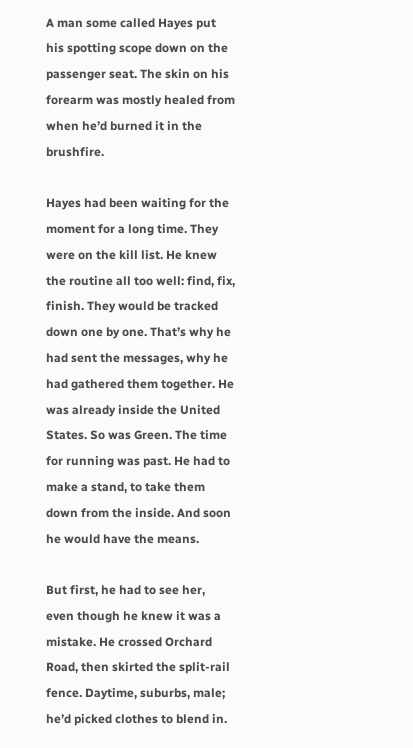A man some called Hayes put his spotting scope down on the passenger seat. The skin on his forearm was mostly healed from when he’d burned it in the brushfire.

Hayes had been waiting for the moment for a long time. They were on the kill list. He knew the routine all too well: find, fix, finish. They would be tracked down one by one. That’s why he had sent the messages, why he had gathered them together. He was already inside the United States. So was Green. The time for running was past. He had to make a stand, to take them down from the inside. And soon he would have the means.

But first, he had to see her, even though he knew it was a mistake. He crossed Orchard Road, then skirted the split-rail fence. Daytime, suburbs, male; he’d picked clothes to blend in.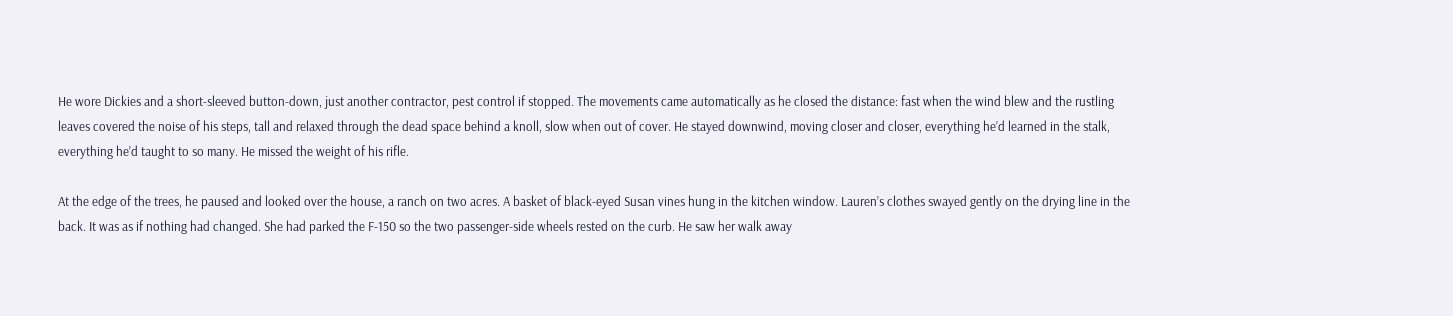He wore Dickies and a short-sleeved button-down, just another contractor, pest control if stopped. The movements came automatically as he closed the distance: fast when the wind blew and the rustling leaves covered the noise of his steps, tall and relaxed through the dead space behind a knoll, slow when out of cover. He stayed downwind, moving closer and closer, everything he’d learned in the stalk, everything he’d taught to so many. He missed the weight of his rifle.

At the edge of the trees, he paused and looked over the house, a ranch on two acres. A basket of black-eyed Susan vines hung in the kitchen window. Lauren’s clothes swayed gently on the drying line in the back. It was as if nothing had changed. She had parked the F-150 so the two passenger-side wheels rested on the curb. He saw her walk away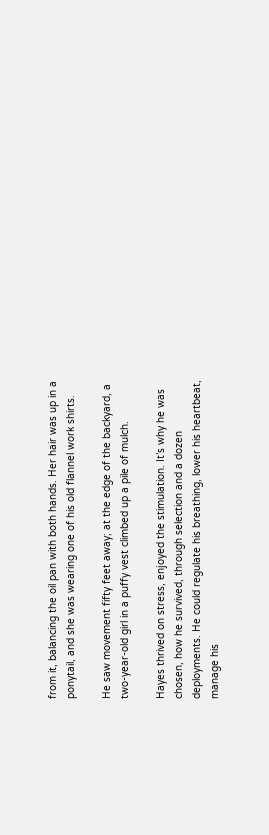from it, balancing the oil pan with both hands. Her hair was up in a ponytail, and she was wearing one of his old flannel work shirts.

He saw movement fifty feet away; at the edge of the backyard, a two-year-old girl in a puffy vest climbed up a pile of mulch.

Hayes thrived on stress, enjoyed the stimulation. It’s why he was chosen, how he survived, through selection and a dozen deployments. He could regulate his breathing, lower his heartbeat, manage his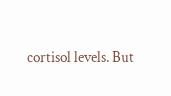cortisol levels. But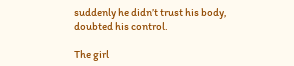suddenly he didn’t trust his body, doubted his control.

The girl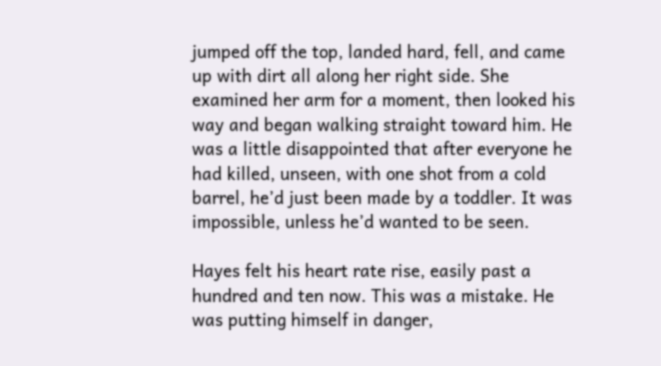jumped off the top, landed hard, fell, and came up with dirt all along her right side. She examined her arm for a moment, then looked his way and began walking straight toward him. He was a little disappointed that after everyone he had killed, unseen, with one shot from a cold barrel, he’d just been made by a toddler. It was impossible, unless he’d wanted to be seen.

Hayes felt his heart rate rise, easily past a hundred and ten now. This was a mistake. He was putting himself in danger,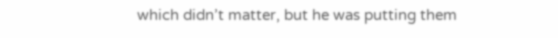which didn’t matter, but he was putting them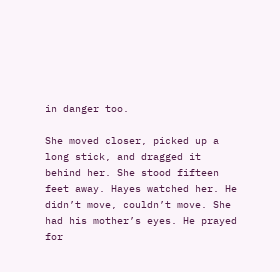in danger too.

She moved closer, picked up a long stick, and dragged it behind her. She stood fifteen feet away. Hayes watched her. He didn’t move, couldn’t move. She had his mother’s eyes. He prayed for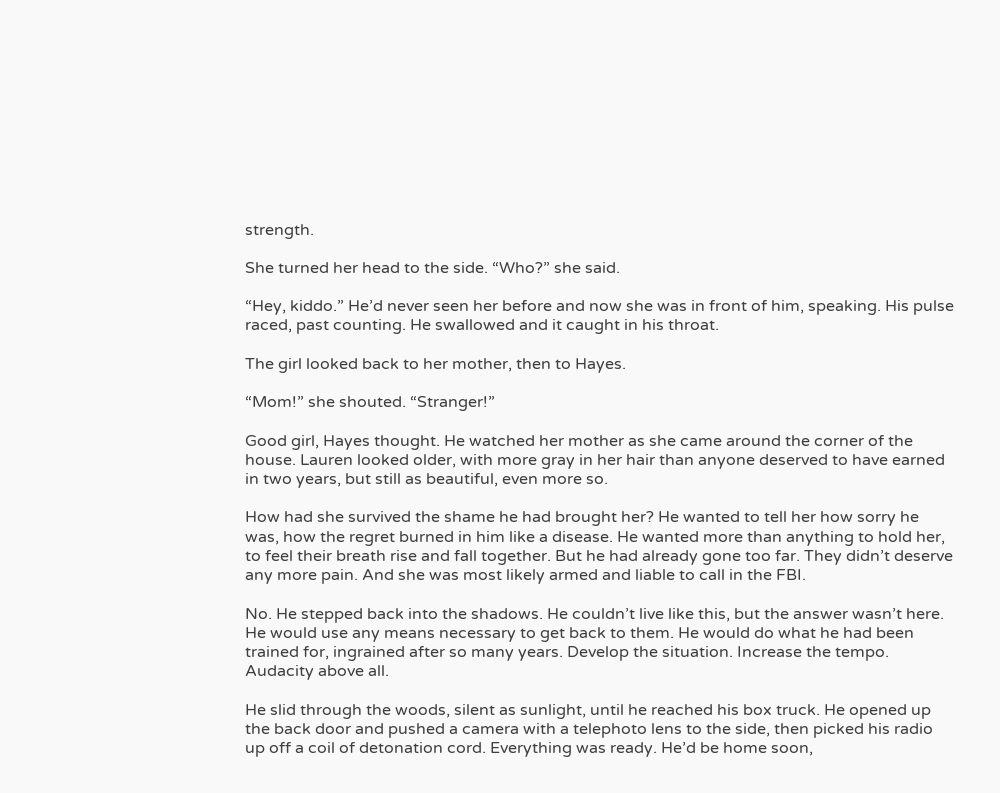strength.

She turned her head to the side. “Who?” she said.

“Hey, kiddo.” He’d never seen her before and now she was in front of him, speaking. His pulse raced, past counting. He swallowed and it caught in his throat.

The girl looked back to her mother, then to Hayes.

“Mom!” she shouted. “Stranger!”

Good girl, Hayes thought. He watched her mother as she came around the corner of the house. Lauren looked older, with more gray in her hair than anyone deserved to have earned in two years, but still as beautiful, even more so.

How had she survived the shame he had brought her? He wanted to tell her how sorry he was, how the regret burned in him like a disease. He wanted more than anything to hold her, to feel their breath rise and fall together. But he had already gone too far. They didn’t deserve any more pain. And she was most likely armed and liable to call in the FBI.

No. He stepped back into the shadows. He couldn’t live like this, but the answer wasn’t here. He would use any means necessary to get back to them. He would do what he had been trained for, ingrained after so many years. Develop the situation. Increase the tempo. Audacity above all.

He slid through the woods, silent as sunlight, until he reached his box truck. He opened up the back door and pushed a camera with a telephoto lens to the side, then picked his radio up off a coil of detonation cord. Everything was ready. He’d be home soon,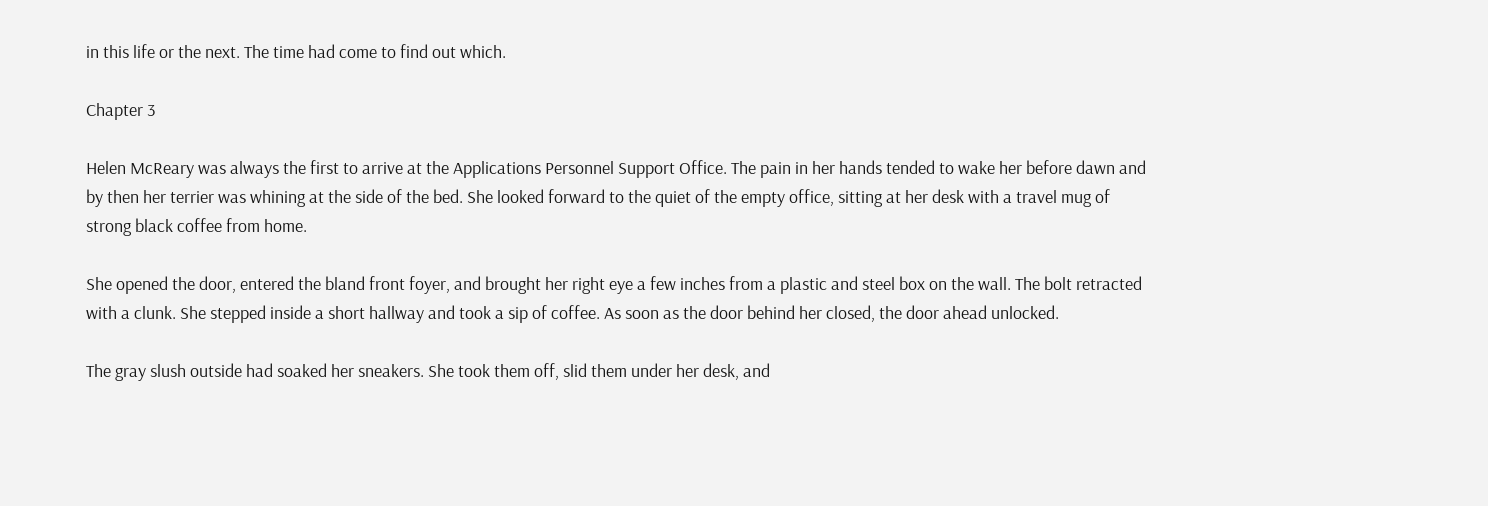in this life or the next. The time had come to find out which.

Chapter 3

Helen McReary was always the first to arrive at the Applications Personnel Support Office. The pain in her hands tended to wake her before dawn and by then her terrier was whining at the side of the bed. She looked forward to the quiet of the empty office, sitting at her desk with a travel mug of strong black coffee from home.

She opened the door, entered the bland front foyer, and brought her right eye a few inches from a plastic and steel box on the wall. The bolt retracted with a clunk. She stepped inside a short hallway and took a sip of coffee. As soon as the door behind her closed, the door ahead unlocked.

The gray slush outside had soaked her sneakers. She took them off, slid them under her desk, and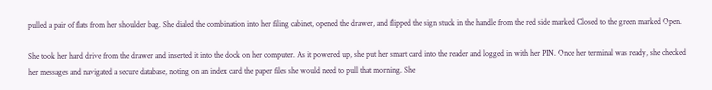pulled a pair of flats from her shoulder bag. She dialed the combination into her filing cabinet, opened the drawer, and flipped the sign stuck in the handle from the red side marked Closed to the green marked Open.

She took her hard drive from the drawer and inserted it into the dock on her computer. As it powered up, she put her smart card into the reader and logged in with her PIN. Once her terminal was ready, she checked her messages and navigated a secure database, noting on an index card the paper files she would need to pull that morning. She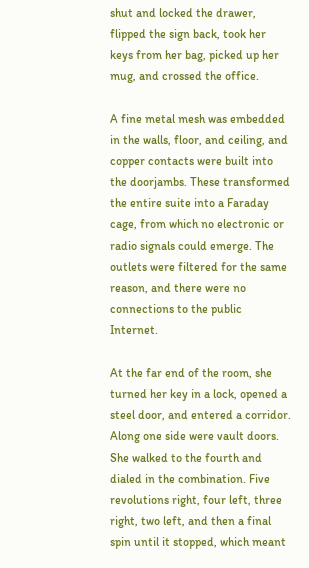shut and locked the drawer, flipped the sign back, took her keys from her bag, picked up her mug, and crossed the office.

A fine metal mesh was embedded in the walls, floor, and ceiling, and copper contacts were built into the doorjambs. These transformed the entire suite into a Faraday cage, from which no electronic or radio signals could emerge. The outlets were filtered for the same reason, and there were no connections to the public Internet.

At the far end of the room, she turned her key in a lock, opened a steel door, and entered a corridor. Along one side were vault doors. She walked to the fourth and dialed in the combination. Five revolutions right, four left, three right, two left, and then a final spin until it stopped, which meant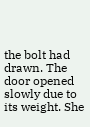the bolt had drawn. The door opened slowly due to its weight. She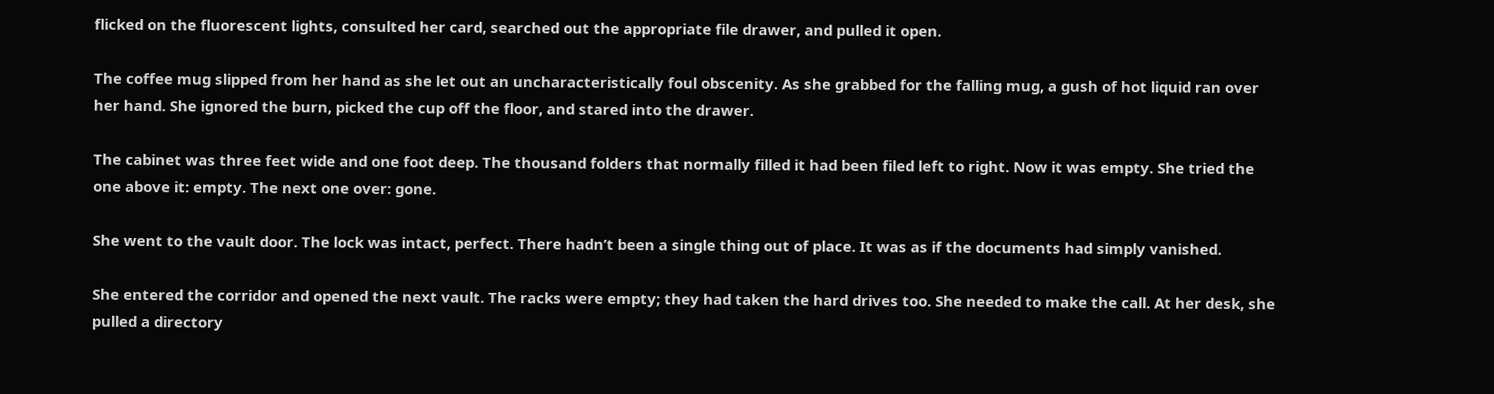flicked on the fluorescent lights, consulted her card, searched out the appropriate file drawer, and pulled it open.

The coffee mug slipped from her hand as she let out an uncharacteristically foul obscenity. As she grabbed for the falling mug, a gush of hot liquid ran over her hand. She ignored the burn, picked the cup off the floor, and stared into the drawer.

The cabinet was three feet wide and one foot deep. The thousand folders that normally filled it had been filed left to right. Now it was empty. She tried the one above it: empty. The next one over: gone.

She went to the vault door. The lock was intact, perfect. There hadn’t been a single thing out of place. It was as if the documents had simply vanished.

She entered the corridor and opened the next vault. The racks were empty; they had taken the hard drives too. She needed to make the call. At her desk, she pulled a directory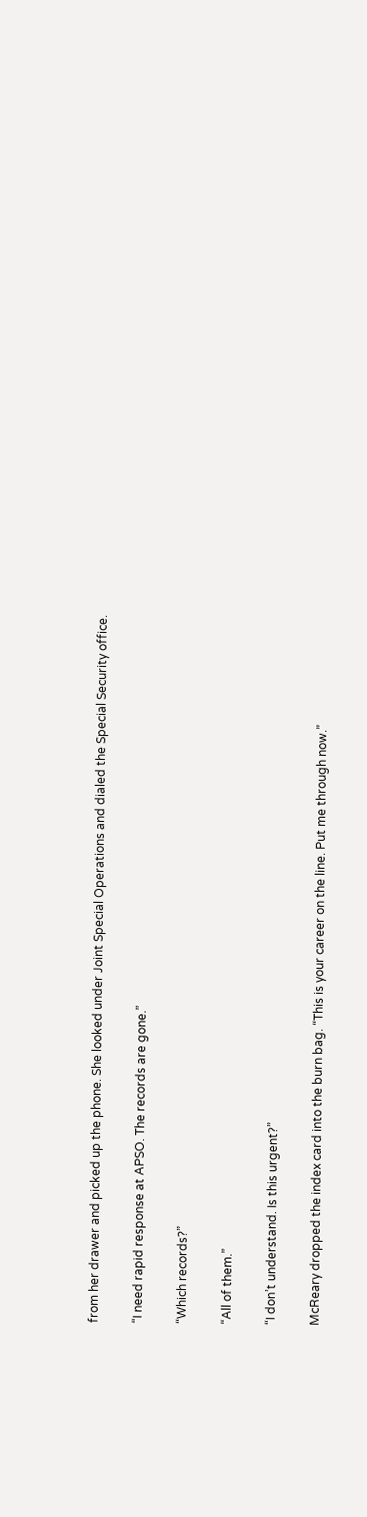from her drawer and picked up the phone. She looked under Joint Special Operations and dialed the Special Security office.

“I need rapid response at APSO. The records are gone.”

“Which records?”

“All of them.”

“I don’t understand. Is this urgent?”

McReary dropped the index card into the burn bag. “This is your career on the line. Put me through now.”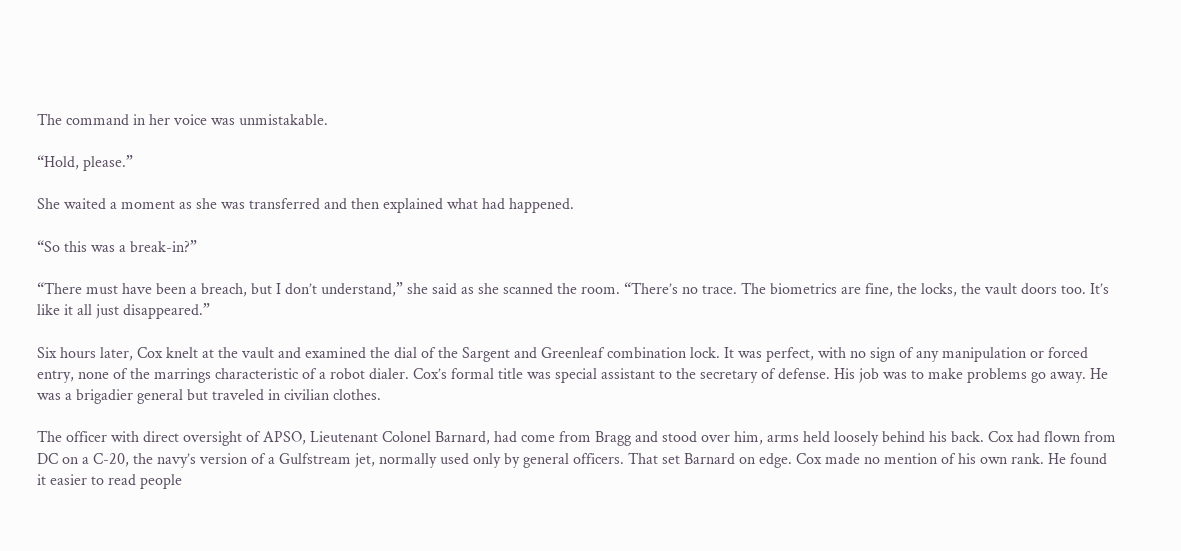The command in her voice was unmistakable.

“Hold, please.”

She waited a moment as she was transferred and then explained what had happened.

“So this was a break-in?”

“There must have been a breach, but I don’t understand,” she said as she scanned the room. “There’s no trace. The biometrics are fine, the locks, the vault doors too. It’s like it all just disappeared.”

Six hours later, Cox knelt at the vault and examined the dial of the Sargent and Greenleaf combination lock. It was perfect, with no sign of any manipulation or forced entry, none of the marrings characteristic of a robot dialer. Cox’s formal title was special assistant to the secretary of defense. His job was to make problems go away. He was a brigadier general but traveled in civilian clothes.

The officer with direct oversight of APSO, Lieutenant Colonel Barnard, had come from Bragg and stood over him, arms held loosely behind his back. Cox had flown from DC on a C-20, the navy’s version of a Gulfstream jet, normally used only by general officers. That set Barnard on edge. Cox made no mention of his own rank. He found it easier to read people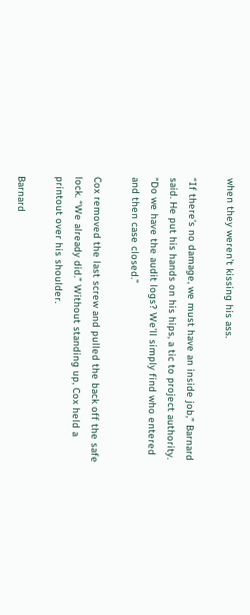when they weren’t kissing his ass.

“If there’s no damage, we must have an inside job,” Barnard said. He put his hands on his hips, a tic to project authority. “Do we have the audit logs? We’ll simply find who entered and then case closed.”

Cox removed the last screw and pulled the back off the safe lock. “We already did.” Without standing up, Cox held a printout over his shoulder.

Barnard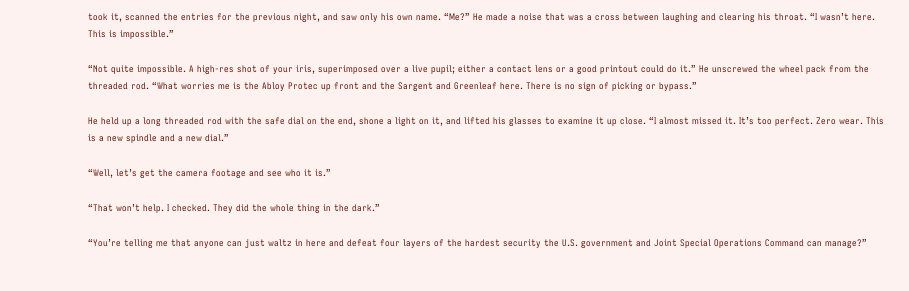took it, scanned the entries for the previous night, and saw only his own name. “Me?” He made a noise that was a cross between laughing and clearing his throat. “I wasn’t here. This is impossible.”

“Not quite impossible. A high-res shot of your iris, superimposed over a live pupil; either a contact lens or a good printout could do it.” He unscrewed the wheel pack from the threaded rod. “What worries me is the Abloy Protec up front and the Sargent and Greenleaf here. There is no sign of picking or bypass.”

He held up a long threaded rod with the safe dial on the end, shone a light on it, and lifted his glasses to examine it up close. “I almost missed it. It’s too perfect. Zero wear. This is a new spindle and a new dial.”

“Well, let’s get the camera footage and see who it is.”

“That won’t help. I checked. They did the whole thing in the dark.”

“You’re telling me that anyone can just waltz in here and defeat four layers of the hardest security the U.S. government and Joint Special Operations Command can manage?”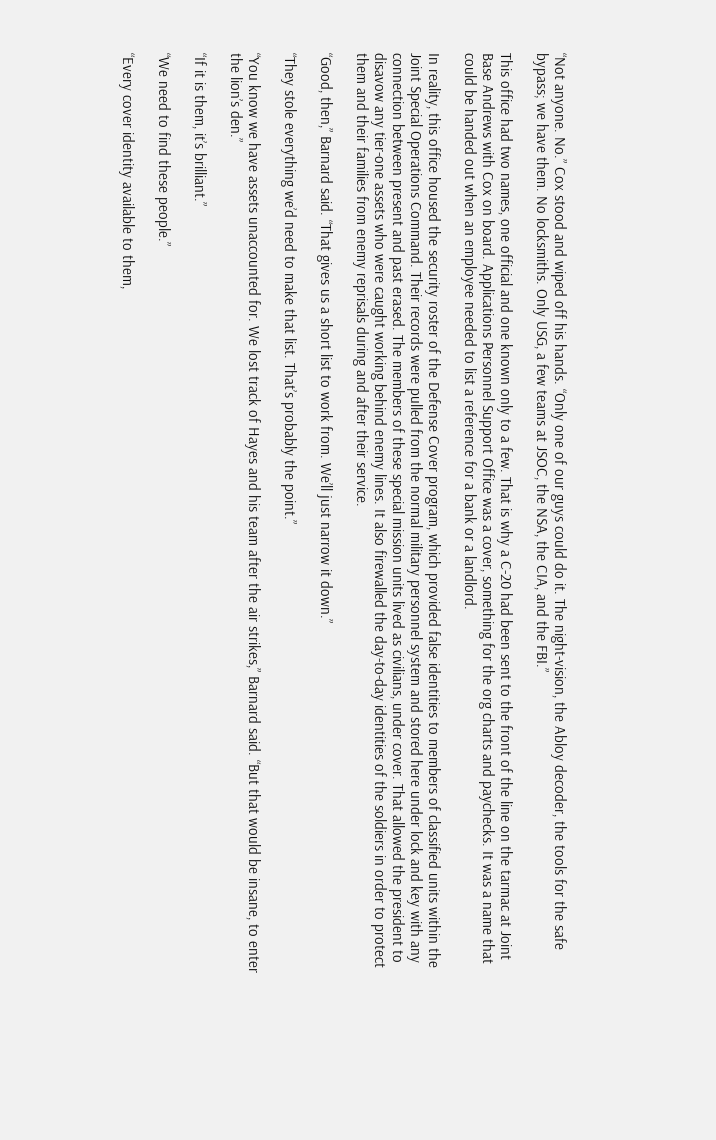“Not anyone. No.” Cox stood and wiped off his hands. “Only one of our guys could do it. The night-vision, the Abloy decoder, the tools for the safe bypass; we have them. No locksmiths. Only USG, a few teams at JSOC, the NSA, the CIA, and the FBI.”

This office had two names, one official and one known only to a few. That is why a C-20 had been sent to the front of the line on the tarmac at Joint Base Andrews with Cox on board. Applications Personnel Support Office was a cover, something for the org charts and paychecks. It was a name that could be handed out when an employee needed to list a reference for a bank or a landlord.

In reality, this office housed the security roster of the Defense Cover program, which provided false identities to members of classified units within the Joint Special Operations Command. Their records were pulled from the normal military personnel system and stored here under lock and key with any connection between present and past erased. The members of these special mission units lived as civilians, under cover. That allowed the president to disavow any tier-one assets who were caught working behind enemy lines. It also firewalled the day-to-day identities of the soldiers in order to protect them and their families from enemy reprisals during and after their service.

“Good, then,” Barnard said. “That gives us a short list to work from. We’ll just narrow it down.”

“They stole everything we’d need to make that list. That’s probably the point.”

“You know we have assets unaccounted for. We lost track of Hayes and his team after the air strikes,” Barnard said. “But that would be insane, to enter the lion’s den.”

“If it is them, it’s brilliant.”

“We need to find these people.”

“Every cover identity available to them,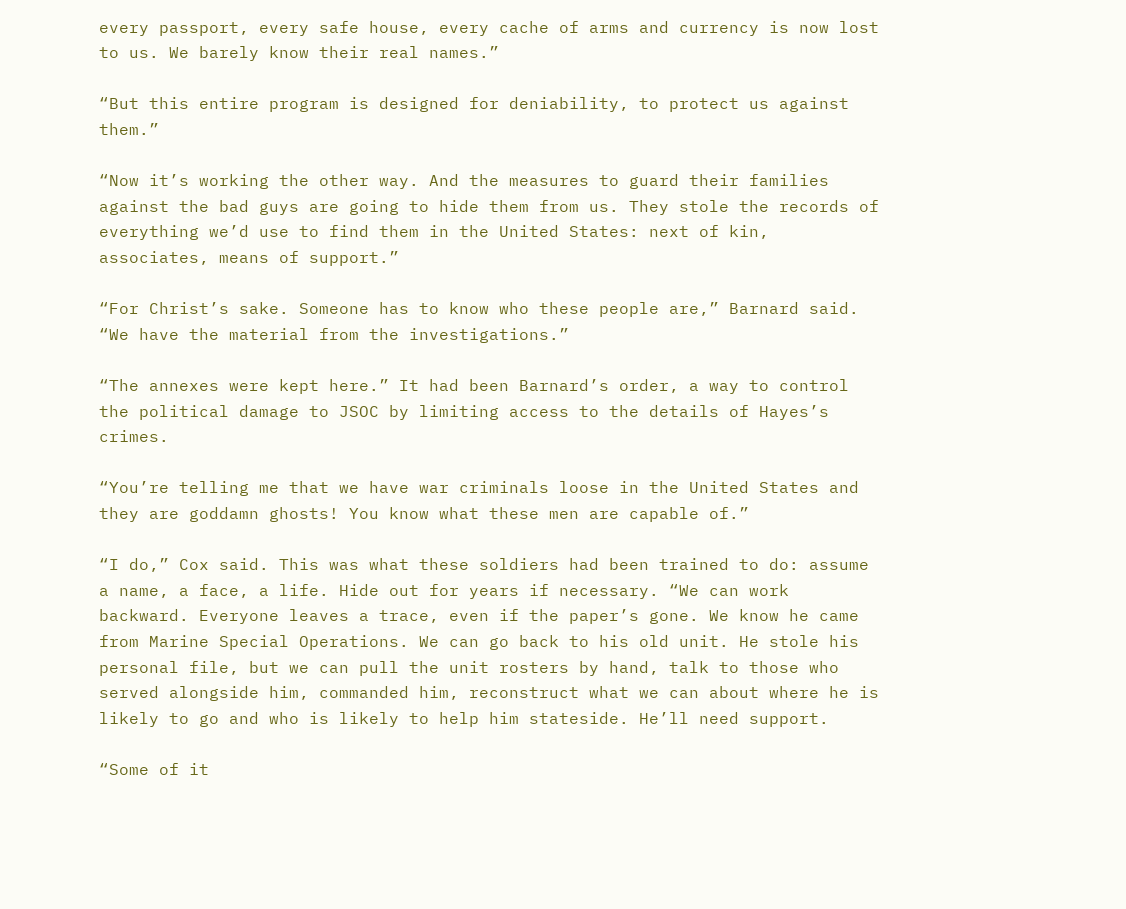every passport, every safe house, every cache of arms and currency is now lost to us. We barely know their real names.”

“But this entire program is designed for deniability, to protect us against them.”

“Now it’s working the other way. And the measures to guard their families against the bad guys are going to hide them from us. They stole the records of everything we’d use to find them in the United States: next of kin, associates, means of support.”

“For Christ’s sake. Someone has to know who these people are,” Barnard said. “We have the material from the investigations.”

“The annexes were kept here.” It had been Barnard’s order, a way to control the political damage to JSOC by limiting access to the details of Hayes’s crimes.

“You’re telling me that we have war criminals loose in the United States and they are goddamn ghosts! You know what these men are capable of.”

“I do,” Cox said. This was what these soldiers had been trained to do: assume a name, a face, a life. Hide out for years if necessary. “We can work backward. Everyone leaves a trace, even if the paper’s gone. We know he came from Marine Special Operations. We can go back to his old unit. He stole his personal file, but we can pull the unit rosters by hand, talk to those who served alongside him, commanded him, reconstruct what we can about where he is likely to go and who is likely to help him stateside. He’ll need support.

“Some of it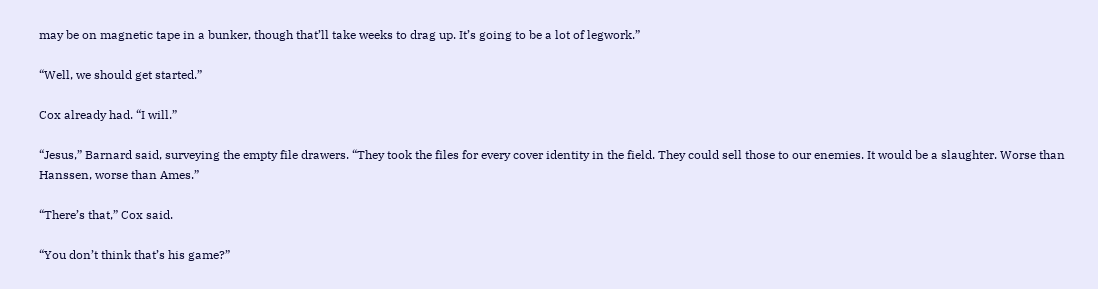may be on magnetic tape in a bunker, though that’ll take weeks to drag up. It’s going to be a lot of legwork.”

“Well, we should get started.”

Cox already had. “I will.”

“Jesus,” Barnard said, surveying the empty file drawers. “They took the files for every cover identity in the field. They could sell those to our enemies. It would be a slaughter. Worse than Hanssen, worse than Ames.”

“There’s that,” Cox said.

“You don’t think that’s his game?”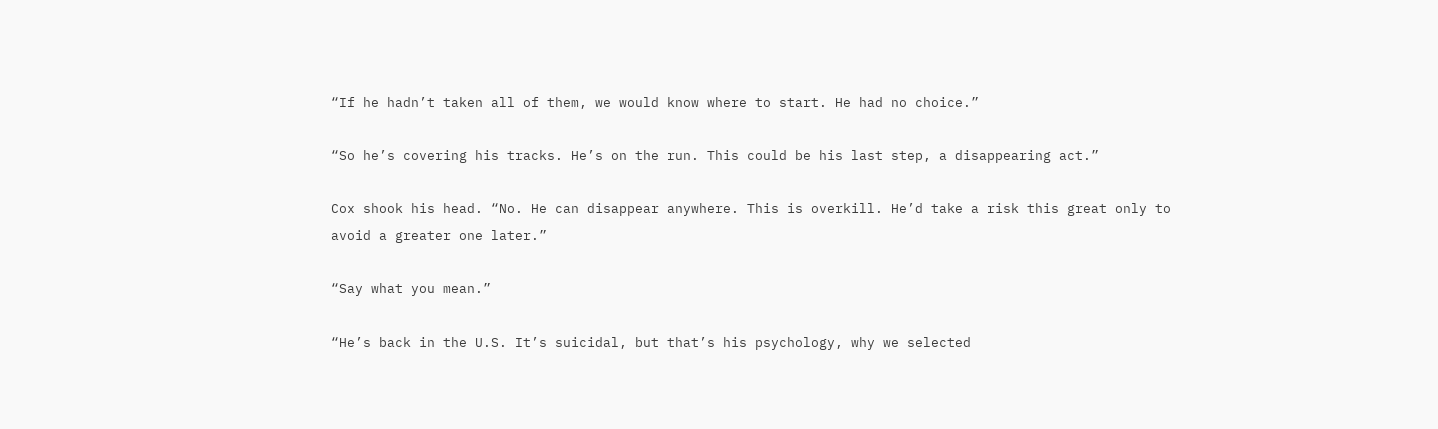“If he hadn’t taken all of them, we would know where to start. He had no choice.”

“So he’s covering his tracks. He’s on the run. This could be his last step, a disappearing act.”

Cox shook his head. “No. He can disappear anywhere. This is overkill. He’d take a risk this great only to avoid a greater one later.”

“Say what you mean.”

“He’s back in the U.S. It’s suicidal, but that’s his psychology, why we selected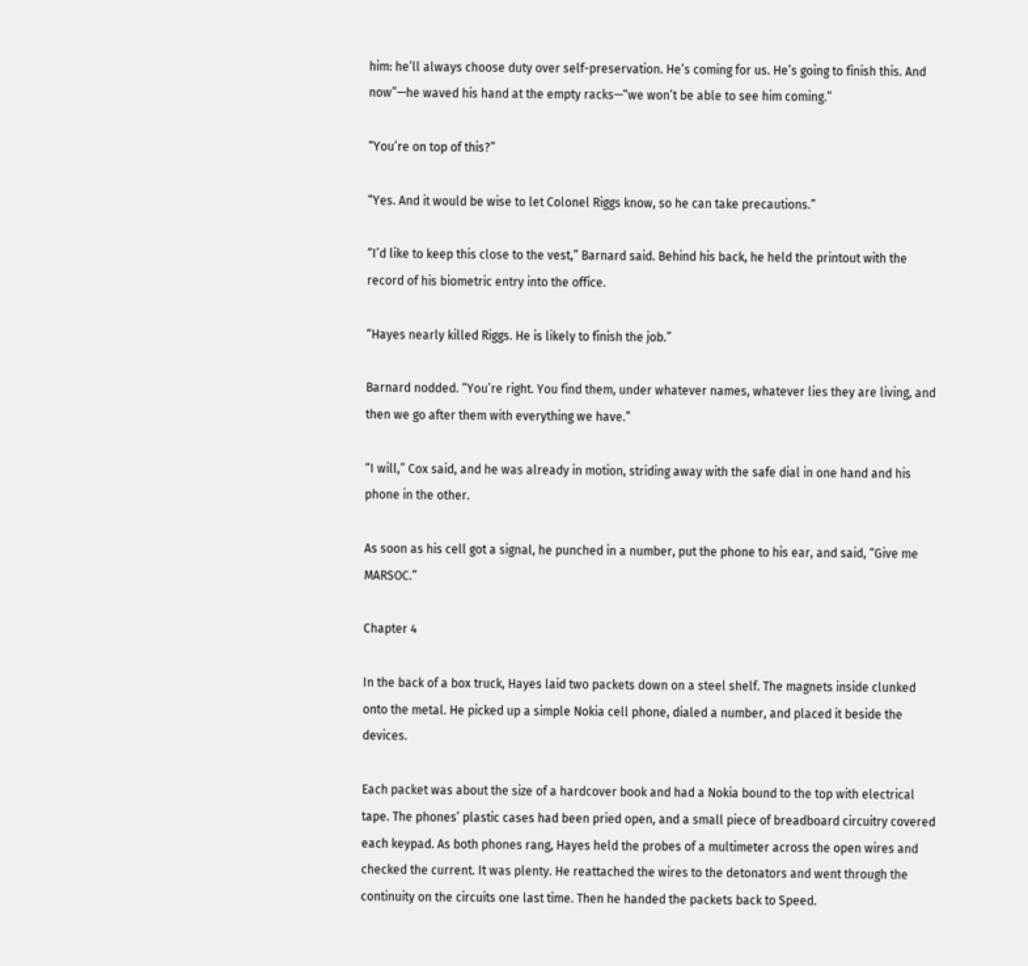him: he’ll always choose duty over self-preservation. He’s coming for us. He’s going to finish this. And now”—he waved his hand at the empty racks—“we won’t be able to see him coming.”

“You’re on top of this?”

“Yes. And it would be wise to let Colonel Riggs know, so he can take precautions.”

“I’d like to keep this close to the vest,” Barnard said. Behind his back, he held the printout with the record of his biometric entry into the office.

“Hayes nearly killed Riggs. He is likely to finish the job.”

Barnard nodded. “You’re right. You find them, under whatever names, whatever lies they are living, and then we go after them with everything we have.”

“I will,” Cox said, and he was already in motion, striding away with the safe dial in one hand and his phone in the other.

As soon as his cell got a signal, he punched in a number, put the phone to his ear, and said, “Give me MARSOC.”

Chapter 4

In the back of a box truck, Hayes laid two packets down on a steel shelf. The magnets inside clunked onto the metal. He picked up a simple Nokia cell phone, dialed a number, and placed it beside the devices.

Each packet was about the size of a hardcover book and had a Nokia bound to the top with electrical tape. The phones’ plastic cases had been pried open, and a small piece of breadboard circuitry covered each keypad. As both phones rang, Hayes held the probes of a multimeter across the open wires and checked the current. It was plenty. He reattached the wires to the detonators and went through the continuity on the circuits one last time. Then he handed the packets back to Speed.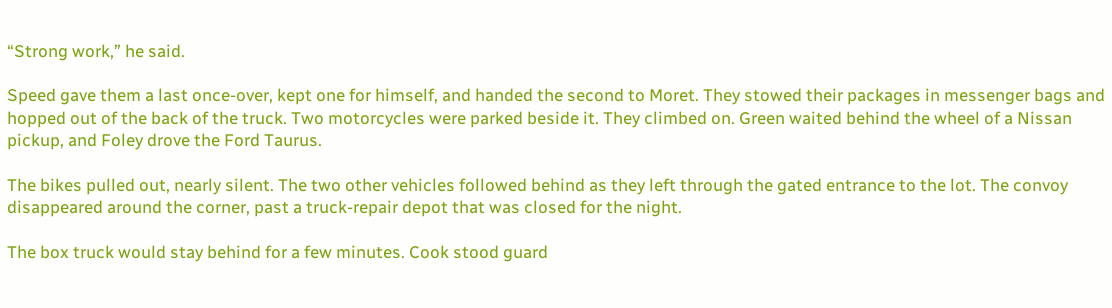“Strong work,” he said.

Speed gave them a last once-over, kept one for himself, and handed the second to Moret. They stowed their packages in messenger bags and hopped out of the back of the truck. Two motorcycles were parked beside it. They climbed on. Green waited behind the wheel of a Nissan pickup, and Foley drove the Ford Taurus.

The bikes pulled out, nearly silent. The two other vehicles followed behind as they left through the gated entrance to the lot. The convoy disappeared around the corner, past a truck-repair depot that was closed for the night.

The box truck would stay behind for a few minutes. Cook stood guard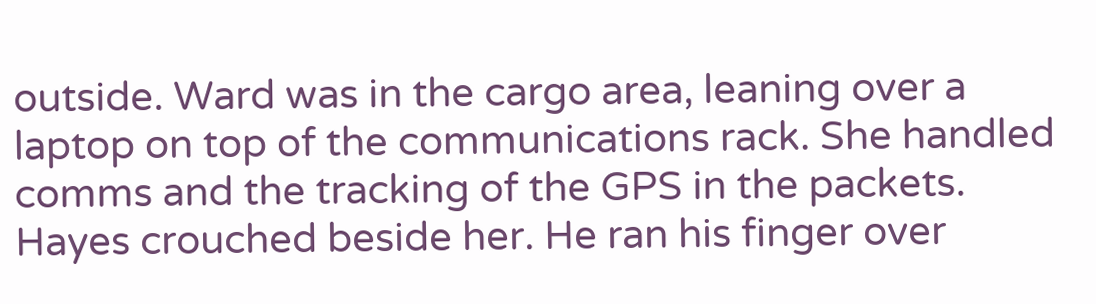outside. Ward was in the cargo area, leaning over a laptop on top of the communications rack. She handled comms and the tracking of the GPS in the packets. Hayes crouched beside her. He ran his finger over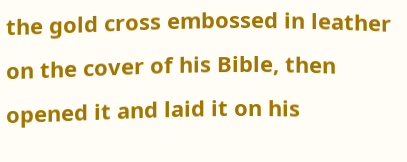the gold cross embossed in leather on the cover of his Bible, then opened it and laid it on his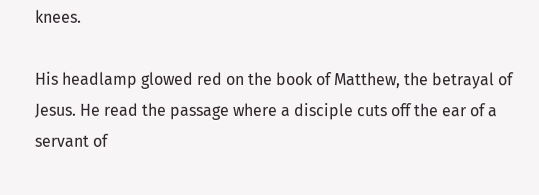knees.

His headlamp glowed red on the book of Matthew, the betrayal of Jesus. He read the passage where a disciple cuts off the ear of a servant of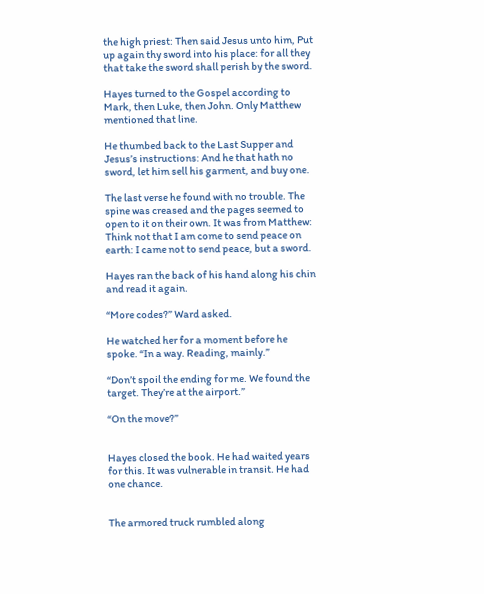the high priest: Then said Jesus unto him, Put up again thy sword into his place: for all they that take the sword shall perish by the sword.

Hayes turned to the Gospel according to Mark, then Luke, then John. Only Matthew mentioned that line.

He thumbed back to the Last Supper and Jesus’s instructions: And he that hath no sword, let him sell his garment, and buy one.

The last verse he found with no trouble. The spine was creased and the pages seemed to open to it on their own. It was from Matthew: Think not that I am come to send peace on earth: I came not to send peace, but a sword.

Hayes ran the back of his hand along his chin and read it again.

“More codes?” Ward asked.

He watched her for a moment before he spoke. “In a way. Reading, mainly.”

“Don’t spoil the ending for me. We found the target. They’re at the airport.”

“On the move?”


Hayes closed the book. He had waited years for this. It was vulnerable in transit. He had one chance.


The armored truck rumbled along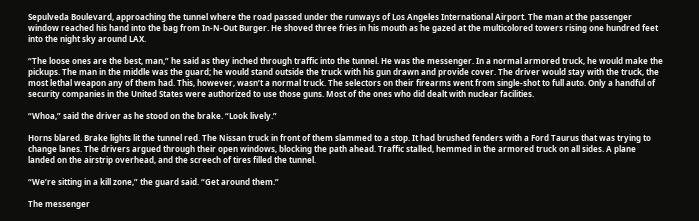Sepulveda Boulevard, approaching the tunnel where the road passed under the runways of Los Angeles International Airport. The man at the passenger window reached his hand into the bag from In-N-Out Burger. He shoved three fries in his mouth as he gazed at the multicolored towers rising one hundred feet into the night sky around LAX.

“The loose ones are the best, man,” he said as they inched through traffic into the tunnel. He was the messenger. In a normal armored truck, he would make the pickups. The man in the middle was the guard; he would stand outside the truck with his gun drawn and provide cover. The driver would stay with the truck, the most lethal weapon any of them had. This, however, wasn’t a normal truck. The selectors on their firearms went from single-shot to full auto. Only a handful of security companies in the United States were authorized to use those guns. Most of the ones who did dealt with nuclear facilities.

“Whoa,” said the driver as he stood on the brake. “Look lively.”

Horns blared. Brake lights lit the tunnel red. The Nissan truck in front of them slammed to a stop. It had brushed fenders with a Ford Taurus that was trying to change lanes. The drivers argued through their open windows, blocking the path ahead. Traffic stalled, hemmed in the armored truck on all sides. A plane landed on the airstrip overhead, and the screech of tires filled the tunnel.

“We’re sitting in a kill zone,” the guard said. “Get around them.”

The messenger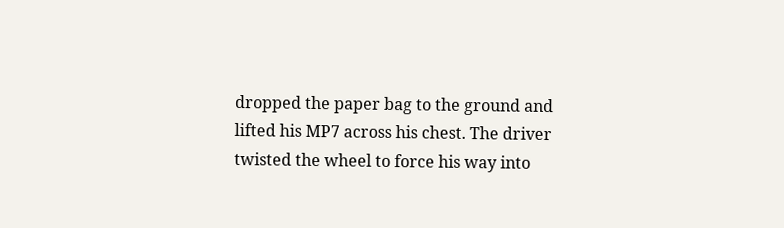dropped the paper bag to the ground and lifted his MP7 across his chest. The driver twisted the wheel to force his way into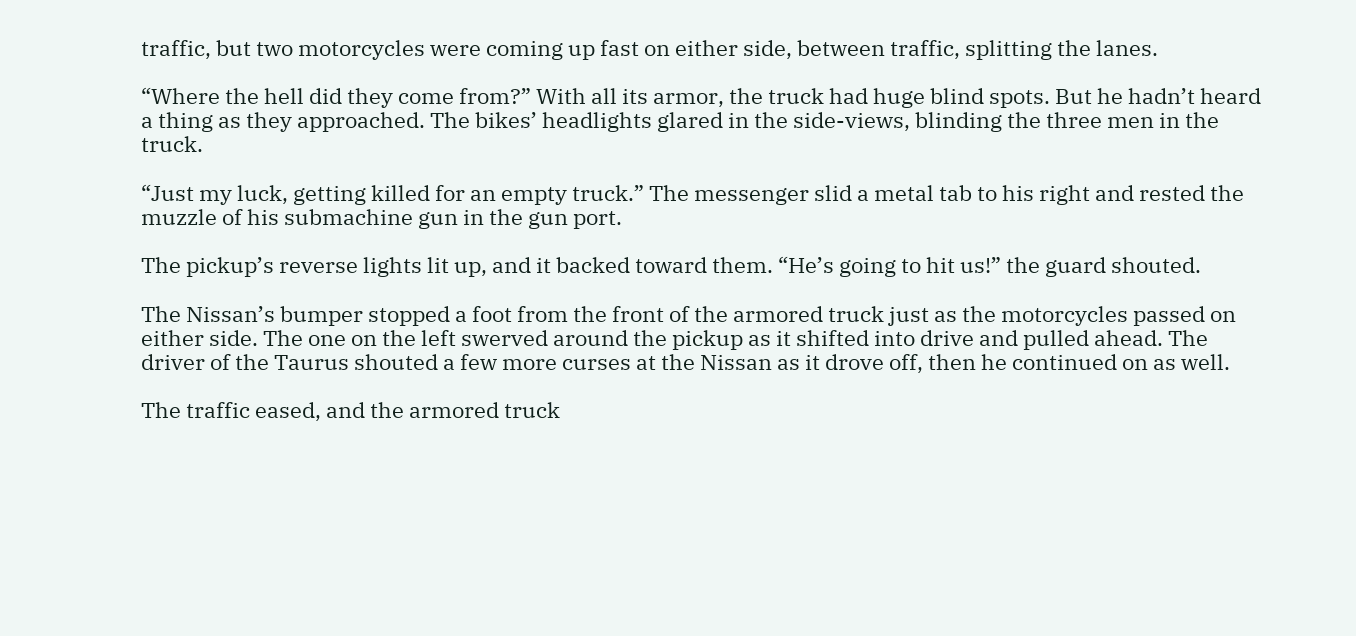traffic, but two motorcycles were coming up fast on either side, between traffic, splitting the lanes.

“Where the hell did they come from?” With all its armor, the truck had huge blind spots. But he hadn’t heard a thing as they approached. The bikes’ headlights glared in the side-views, blinding the three men in the truck.

“Just my luck, getting killed for an empty truck.” The messenger slid a metal tab to his right and rested the muzzle of his submachine gun in the gun port.

The pickup’s reverse lights lit up, and it backed toward them. “He’s going to hit us!” the guard shouted.

The Nissan’s bumper stopped a foot from the front of the armored truck just as the motorcycles passed on either side. The one on the left swerved around the pickup as it shifted into drive and pulled ahead. The driver of the Taurus shouted a few more curses at the Nissan as it drove off, then he continued on as well.

The traffic eased, and the armored truck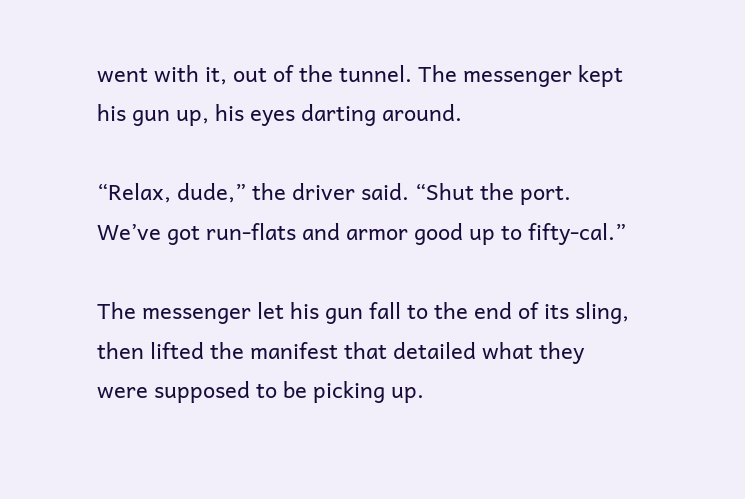went with it, out of the tunnel. The messenger kept his gun up, his eyes darting around.

“Relax, dude,” the driver said. “Shut the port. We’ve got run-flats and armor good up to fifty-cal.”

The messenger let his gun fall to the end of its sling, then lifted the manifest that detailed what they were supposed to be picking up.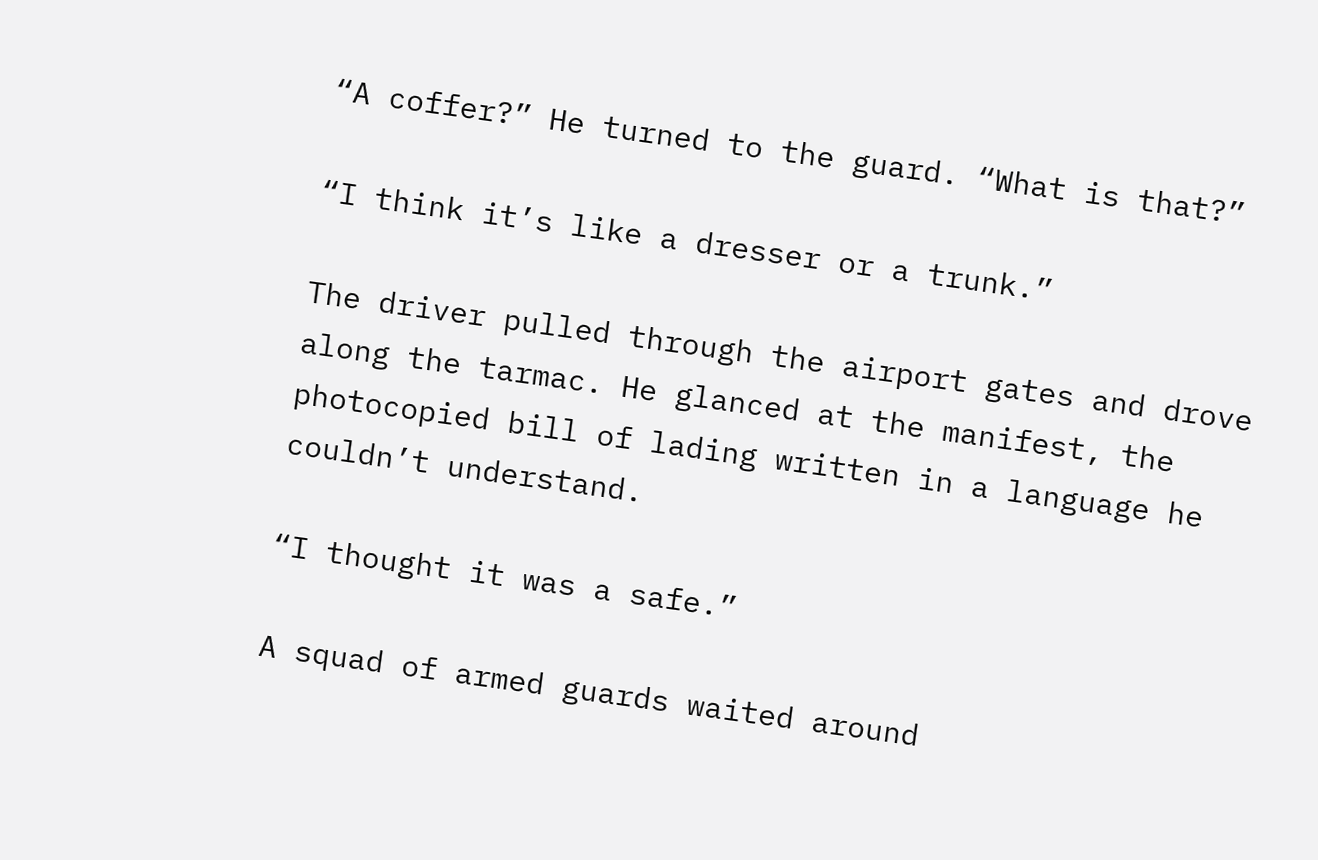“A coffer?” He turned to the guard. “What is that?”

“I think it’s like a dresser or a trunk.”

The driver pulled through the airport gates and drove along the tarmac. He glanced at the manifest, the photocopied bill of lading written in a language he couldn’t understand.

“I thought it was a safe.”

A squad of armed guards waited around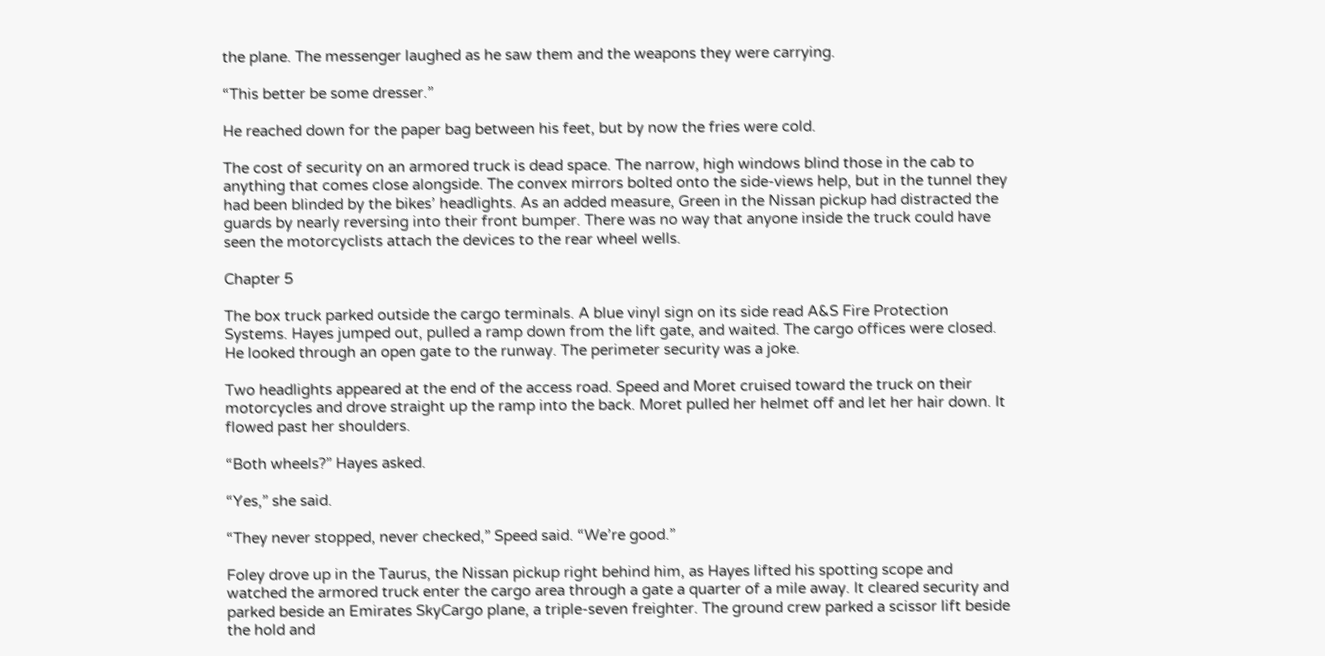the plane. The messenger laughed as he saw them and the weapons they were carrying.

“This better be some dresser.”

He reached down for the paper bag between his feet, but by now the fries were cold.

The cost of security on an armored truck is dead space. The narrow, high windows blind those in the cab to anything that comes close alongside. The convex mirrors bolted onto the side-views help, but in the tunnel they had been blinded by the bikes’ headlights. As an added measure, Green in the Nissan pickup had distracted the guards by nearly reversing into their front bumper. There was no way that anyone inside the truck could have seen the motorcyclists attach the devices to the rear wheel wells.

Chapter 5

The box truck parked outside the cargo terminals. A blue vinyl sign on its side read A&S Fire Protection Systems. Hayes jumped out, pulled a ramp down from the lift gate, and waited. The cargo offices were closed. He looked through an open gate to the runway. The perimeter security was a joke.

Two headlights appeared at the end of the access road. Speed and Moret cruised toward the truck on their motorcycles and drove straight up the ramp into the back. Moret pulled her helmet off and let her hair down. It flowed past her shoulders.

“Both wheels?” Hayes asked.

“Yes,” she said.

“They never stopped, never checked,” Speed said. “We’re good.”

Foley drove up in the Taurus, the Nissan pickup right behind him, as Hayes lifted his spotting scope and watched the armored truck enter the cargo area through a gate a quarter of a mile away. It cleared security and parked beside an Emirates SkyCargo plane, a triple-seven freighter. The ground crew parked a scissor lift beside the hold and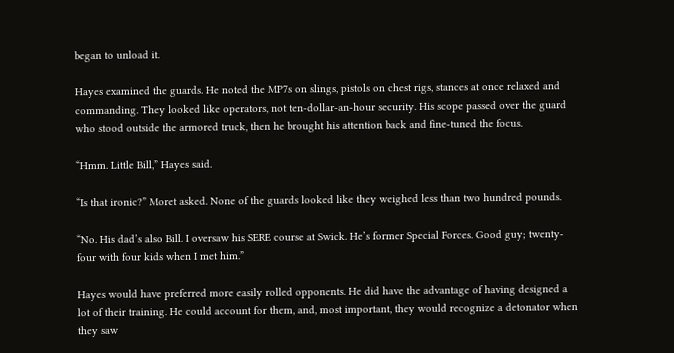began to unload it.

Hayes examined the guards. He noted the MP7s on slings, pistols on chest rigs, stances at once relaxed and commanding. They looked like operators, not ten-dollar-an-hour security. His scope passed over the guard who stood outside the armored truck, then he brought his attention back and fine-tuned the focus.

“Hmm. Little Bill,” Hayes said.

“Is that ironic?” Moret asked. None of the guards looked like they weighed less than two hundred pounds.

“No. His dad’s also Bill. I oversaw his SERE course at Swick. He’s former Special Forces. Good guy; twenty-four with four kids when I met him.”

Hayes would have preferred more easily rolled opponents. He did have the advantage of having designed a lot of their training. He could account for them, and, most important, they would recognize a detonator when they saw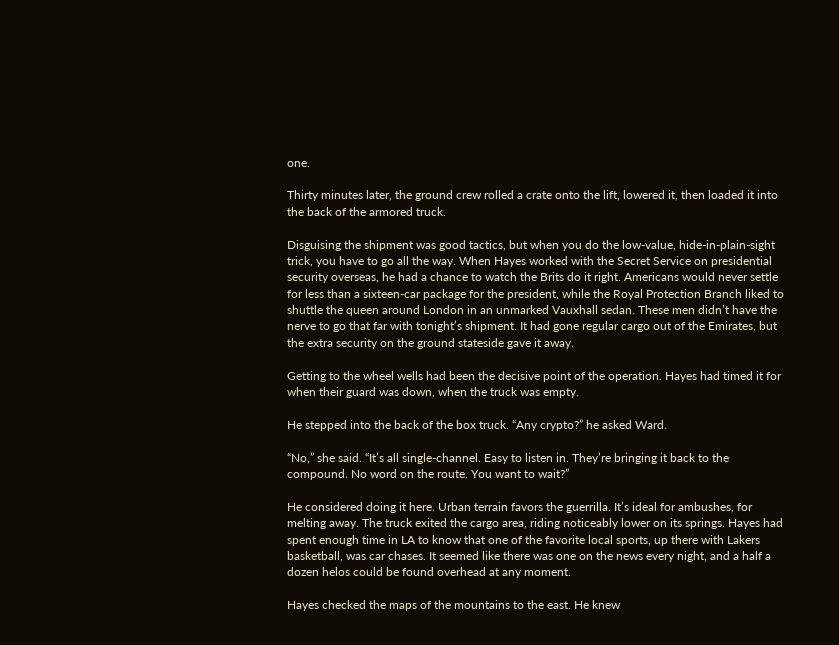one.

Thirty minutes later, the ground crew rolled a crate onto the lift, lowered it, then loaded it into the back of the armored truck.

Disguising the shipment was good tactics, but when you do the low-value, hide-in-plain-sight trick, you have to go all the way. When Hayes worked with the Secret Service on presidential security overseas, he had a chance to watch the Brits do it right. Americans would never settle for less than a sixteen-car package for the president, while the Royal Protection Branch liked to shuttle the queen around London in an unmarked Vauxhall sedan. These men didn’t have the nerve to go that far with tonight’s shipment. It had gone regular cargo out of the Emirates, but the extra security on the ground stateside gave it away.

Getting to the wheel wells had been the decisive point of the operation. Hayes had timed it for when their guard was down, when the truck was empty.

He stepped into the back of the box truck. “Any crypto?” he asked Ward.

“No,” she said. “It’s all single-channel. Easy to listen in. They’re bringing it back to the compound. No word on the route. You want to wait?”

He considered doing it here. Urban terrain favors the guerrilla. It’s ideal for ambushes, for melting away. The truck exited the cargo area, riding noticeably lower on its springs. Hayes had spent enough time in LA to know that one of the favorite local sports, up there with Lakers basketball, was car chases. It seemed like there was one on the news every night, and a half a dozen helos could be found overhead at any moment.

Hayes checked the maps of the mountains to the east. He knew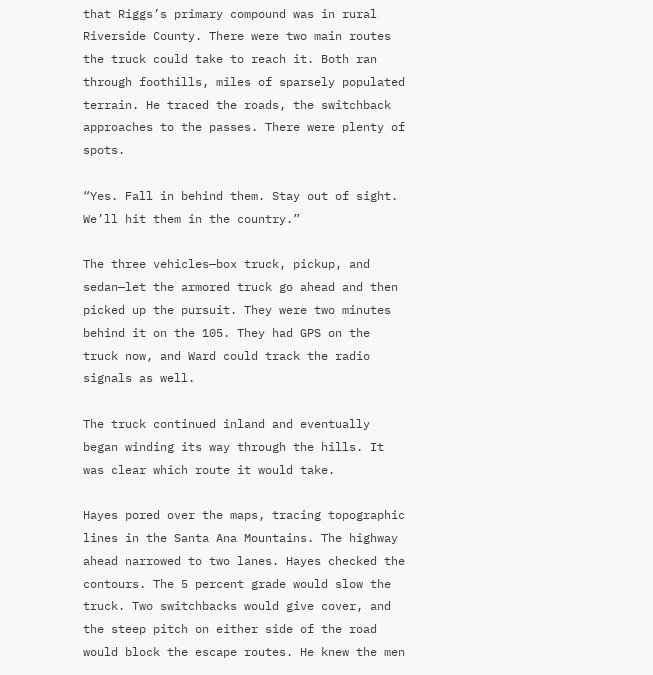that Riggs’s primary compound was in rural Riverside County. There were two main routes the truck could take to reach it. Both ran through foothills, miles of sparsely populated terrain. He traced the roads, the switchback approaches to the passes. There were plenty of spots.

“Yes. Fall in behind them. Stay out of sight. We’ll hit them in the country.”

The three vehicles—box truck, pickup, and sedan—let the armored truck go ahead and then picked up the pursuit. They were two minutes behind it on the 105. They had GPS on the truck now, and Ward could track the radio signals as well.

The truck continued inland and eventually began winding its way through the hills. It was clear which route it would take.

Hayes pored over the maps, tracing topographic lines in the Santa Ana Mountains. The highway ahead narrowed to two lanes. Hayes checked the contours. The 5 percent grade would slow the truck. Two switchbacks would give cover, and the steep pitch on either side of the road would block the escape routes. He knew the men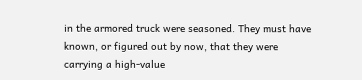in the armored truck were seasoned. They must have known, or figured out by now, that they were carrying a high-value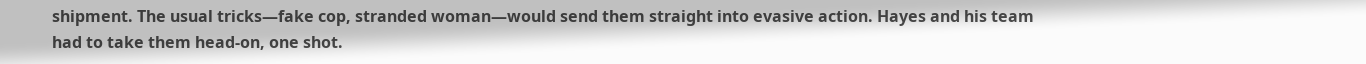shipment. The usual tricks—fake cop, stranded woman—would send them straight into evasive action. Hayes and his team had to take them head-on, one shot.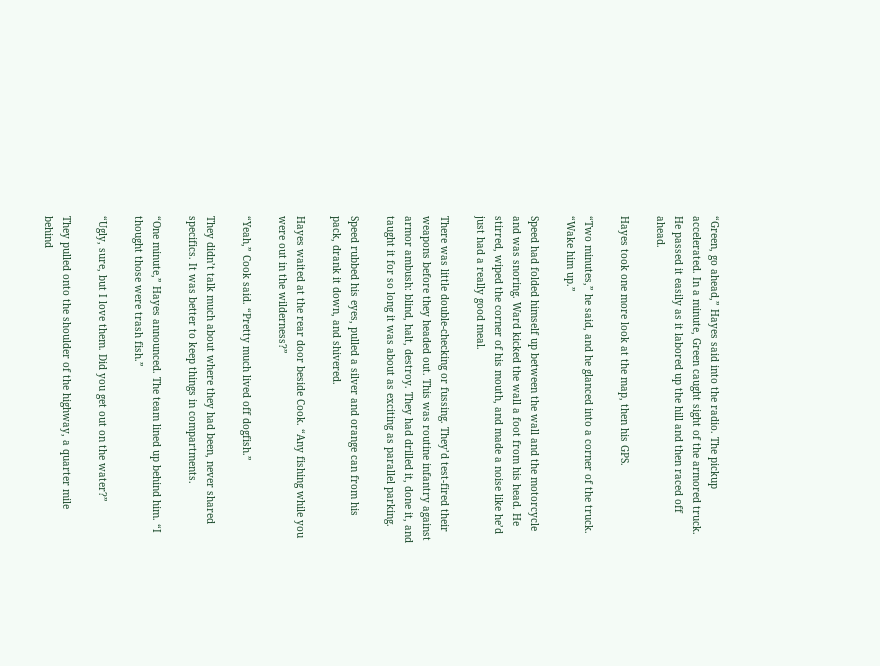“Green, go ahead,” Hayes said into the radio. The pickup accelerated. In a minute, Green caught sight of the armored truck. He passed it easily as it labored up the hill and then raced off ahead.

Hayes took one more look at the map, then his GPS.

“Two minutes,” he said, and he glanced into a corner of the truck. “Wake him up.”

Speed had folded himself up between the wall and the motorcycle and was snoring. Ward kicked the wall a foot from his head. He stirred, wiped the corner of his mouth, and made a noise like he’d just had a really good meal.

There was little double-checking or fussing. They’d test-fired their weapons before they headed out. This was routine infantry against armor ambush: blind, halt, destroy. They had drilled it, done it, and taught it for so long it was about as exciting as parallel parking.

Speed rubbed his eyes, pulled a silver and orange can from his pack, drank it down, and shivered.

Hayes waited at the rear door beside Cook. “Any fishing while you were out in the wilderness?”

“Yeah,” Cook said. “Pretty much lived off dogfish.”

They didn’t talk much about where they had been, never shared specifics. It was better to keep things in compartments.

“One minute,” Hayes announced. The team lined up behind him. “I thought those were trash fish.”

“Ugly, sure, but I love them. Did you get out on the water?”

They pulled onto the shoulder of the highway, a quarter mile behind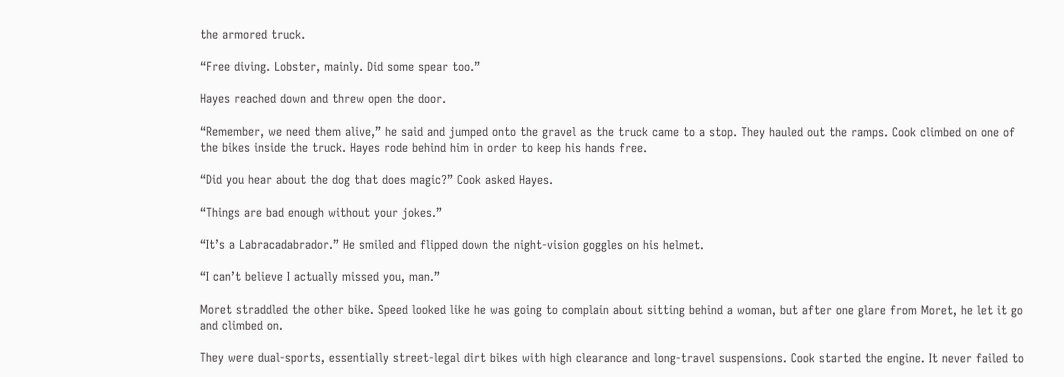the armored truck.

“Free diving. Lobster, mainly. Did some spear too.”

Hayes reached down and threw open the door.

“Remember, we need them alive,” he said and jumped onto the gravel as the truck came to a stop. They hauled out the ramps. Cook climbed on one of the bikes inside the truck. Hayes rode behind him in order to keep his hands free.

“Did you hear about the dog that does magic?” Cook asked Hayes.

“Things are bad enough without your jokes.”

“It’s a Labracadabrador.” He smiled and flipped down the night-vision goggles on his helmet.

“I can’t believe I actually missed you, man.”

Moret straddled the other bike. Speed looked like he was going to complain about sitting behind a woman, but after one glare from Moret, he let it go and climbed on.

They were dual-sports, essentially street-legal dirt bikes with high clearance and long-travel suspensions. Cook started the engine. It never failed to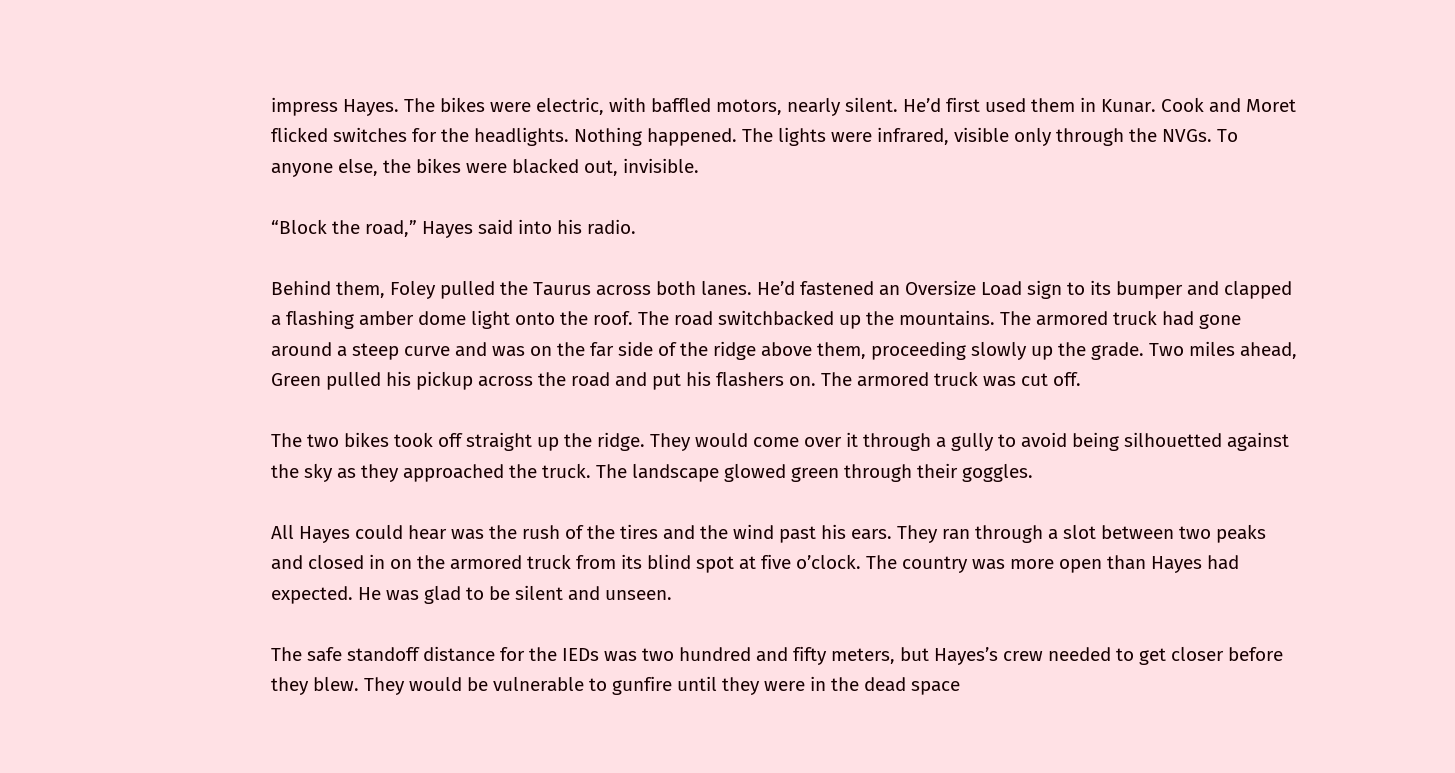impress Hayes. The bikes were electric, with baffled motors, nearly silent. He’d first used them in Kunar. Cook and Moret flicked switches for the headlights. Nothing happened. The lights were infrared, visible only through the NVGs. To anyone else, the bikes were blacked out, invisible.

“Block the road,” Hayes said into his radio.

Behind them, Foley pulled the Taurus across both lanes. He’d fastened an Oversize Load sign to its bumper and clapped a flashing amber dome light onto the roof. The road switchbacked up the mountains. The armored truck had gone around a steep curve and was on the far side of the ridge above them, proceeding slowly up the grade. Two miles ahead, Green pulled his pickup across the road and put his flashers on. The armored truck was cut off.

The two bikes took off straight up the ridge. They would come over it through a gully to avoid being silhouetted against the sky as they approached the truck. The landscape glowed green through their goggles.

All Hayes could hear was the rush of the tires and the wind past his ears. They ran through a slot between two peaks and closed in on the armored truck from its blind spot at five o’clock. The country was more open than Hayes had expected. He was glad to be silent and unseen.

The safe standoff distance for the IEDs was two hundred and fifty meters, but Hayes’s crew needed to get closer before they blew. They would be vulnerable to gunfire until they were in the dead space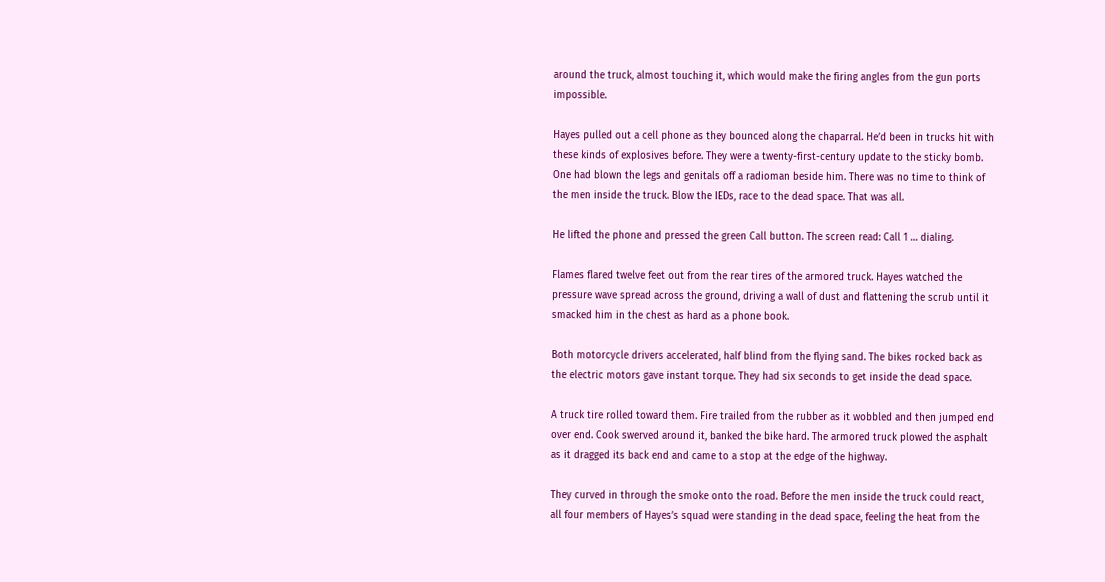around the truck, almost touching it, which would make the firing angles from the gun ports impossible.

Hayes pulled out a cell phone as they bounced along the chaparral. He’d been in trucks hit with these kinds of explosives before. They were a twenty-first-century update to the sticky bomb. One had blown the legs and genitals off a radioman beside him. There was no time to think of the men inside the truck. Blow the IEDs, race to the dead space. That was all.

He lifted the phone and pressed the green Call button. The screen read: Call 1 … dialing.

Flames flared twelve feet out from the rear tires of the armored truck. Hayes watched the pressure wave spread across the ground, driving a wall of dust and flattening the scrub until it smacked him in the chest as hard as a phone book.

Both motorcycle drivers accelerated, half blind from the flying sand. The bikes rocked back as the electric motors gave instant torque. They had six seconds to get inside the dead space.

A truck tire rolled toward them. Fire trailed from the rubber as it wobbled and then jumped end over end. Cook swerved around it, banked the bike hard. The armored truck plowed the asphalt as it dragged its back end and came to a stop at the edge of the highway.

They curved in through the smoke onto the road. Before the men inside the truck could react, all four members of Hayes’s squad were standing in the dead space, feeling the heat from the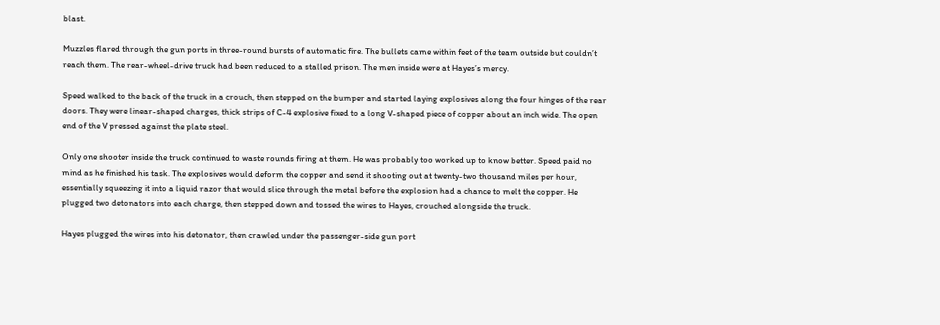blast.

Muzzles flared through the gun ports in three-round bursts of automatic fire. The bullets came within feet of the team outside but couldn’t reach them. The rear-wheel-drive truck had been reduced to a stalled prison. The men inside were at Hayes’s mercy.

Speed walked to the back of the truck in a crouch, then stepped on the bumper and started laying explosives along the four hinges of the rear doors. They were linear-shaped charges, thick strips of C-4 explosive fixed to a long V-shaped piece of copper about an inch wide. The open end of the V pressed against the plate steel.

Only one shooter inside the truck continued to waste rounds firing at them. He was probably too worked up to know better. Speed paid no mind as he finished his task. The explosives would deform the copper and send it shooting out at twenty-two thousand miles per hour, essentially squeezing it into a liquid razor that would slice through the metal before the explosion had a chance to melt the copper. He plugged two detonators into each charge, then stepped down and tossed the wires to Hayes, crouched alongside the truck.

Hayes plugged the wires into his detonator, then crawled under the passenger-side gun port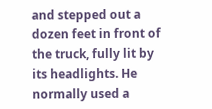and stepped out a dozen feet in front of the truck, fully lit by its headlights. He normally used a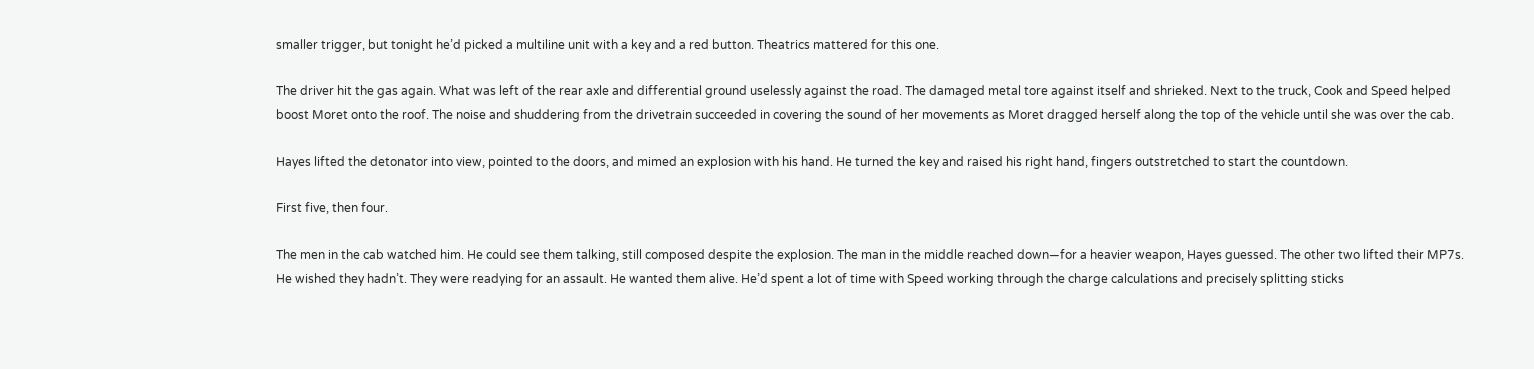smaller trigger, but tonight he’d picked a multiline unit with a key and a red button. Theatrics mattered for this one.

The driver hit the gas again. What was left of the rear axle and differential ground uselessly against the road. The damaged metal tore against itself and shrieked. Next to the truck, Cook and Speed helped boost Moret onto the roof. The noise and shuddering from the drivetrain succeeded in covering the sound of her movements as Moret dragged herself along the top of the vehicle until she was over the cab.

Hayes lifted the detonator into view, pointed to the doors, and mimed an explosion with his hand. He turned the key and raised his right hand, fingers outstretched to start the countdown.

First five, then four.

The men in the cab watched him. He could see them talking, still composed despite the explosion. The man in the middle reached down—for a heavier weapon, Hayes guessed. The other two lifted their MP7s. He wished they hadn’t. They were readying for an assault. He wanted them alive. He’d spent a lot of time with Speed working through the charge calculations and precisely splitting sticks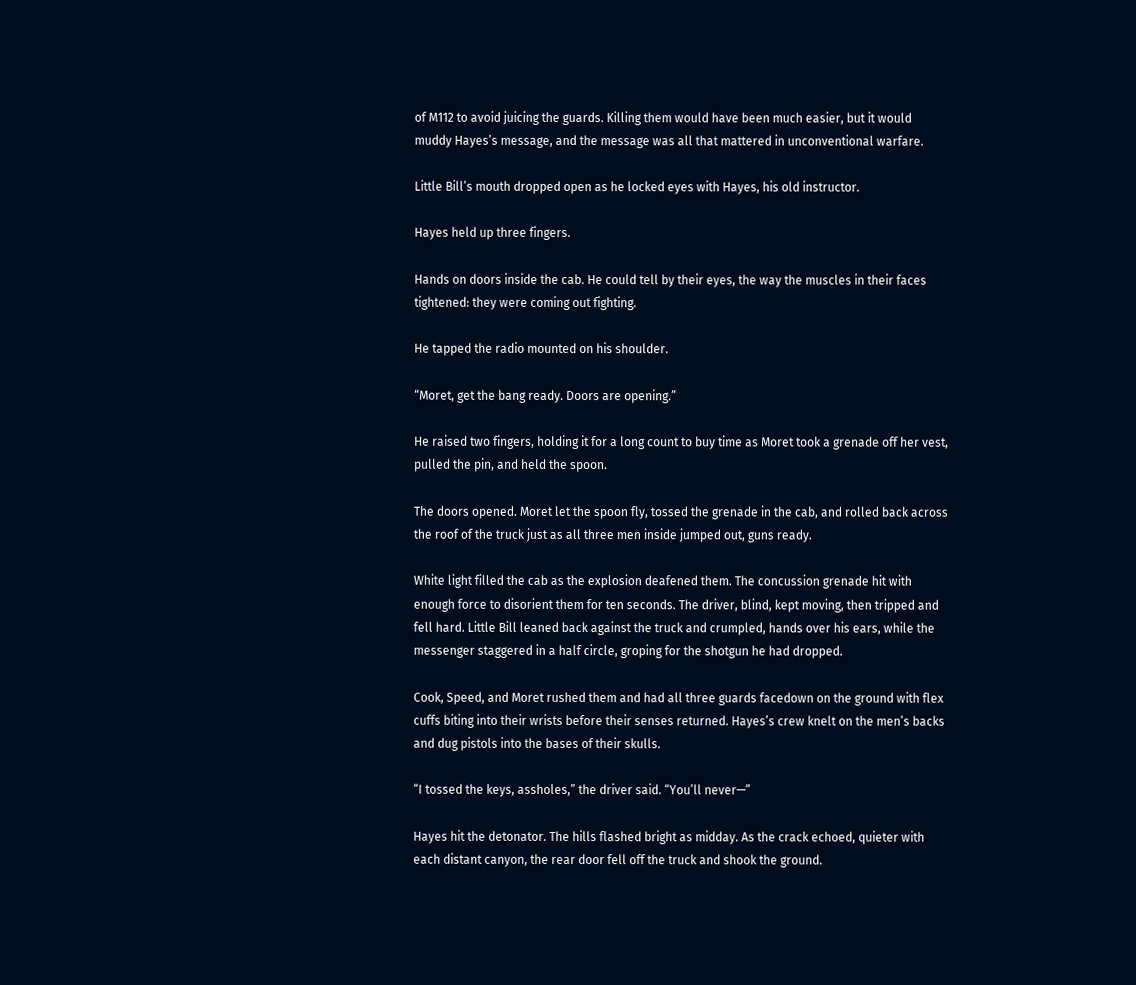of M112 to avoid juicing the guards. Killing them would have been much easier, but it would muddy Hayes’s message, and the message was all that mattered in unconventional warfare.

Little Bill’s mouth dropped open as he locked eyes with Hayes, his old instructor.

Hayes held up three fingers.

Hands on doors inside the cab. He could tell by their eyes, the way the muscles in their faces tightened: they were coming out fighting.

He tapped the radio mounted on his shoulder.

“Moret, get the bang ready. Doors are opening.”

He raised two fingers, holding it for a long count to buy time as Moret took a grenade off her vest, pulled the pin, and held the spoon.

The doors opened. Moret let the spoon fly, tossed the grenade in the cab, and rolled back across the roof of the truck just as all three men inside jumped out, guns ready.

White light filled the cab as the explosion deafened them. The concussion grenade hit with enough force to disorient them for ten seconds. The driver, blind, kept moving, then tripped and fell hard. Little Bill leaned back against the truck and crumpled, hands over his ears, while the messenger staggered in a half circle, groping for the shotgun he had dropped.

Cook, Speed, and Moret rushed them and had all three guards facedown on the ground with flex cuffs biting into their wrists before their senses returned. Hayes’s crew knelt on the men’s backs and dug pistols into the bases of their skulls.

“I tossed the keys, assholes,” the driver said. “You’ll never—”

Hayes hit the detonator. The hills flashed bright as midday. As the crack echoed, quieter with each distant canyon, the rear door fell off the truck and shook the ground.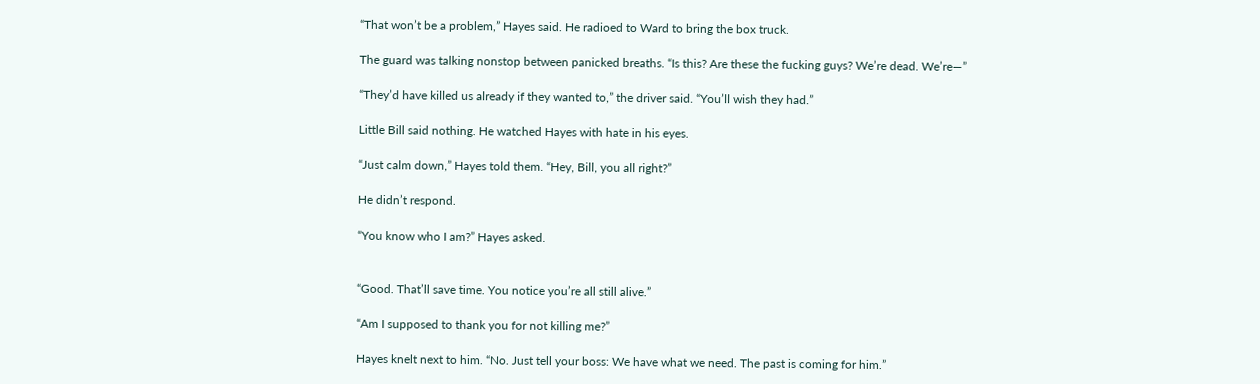“That won’t be a problem,” Hayes said. He radioed to Ward to bring the box truck.

The guard was talking nonstop between panicked breaths. “Is this? Are these the fucking guys? We’re dead. We’re—”

“They’d have killed us already if they wanted to,” the driver said. “You’ll wish they had.”

Little Bill said nothing. He watched Hayes with hate in his eyes.

“Just calm down,” Hayes told them. “Hey, Bill, you all right?”

He didn’t respond.

“You know who I am?” Hayes asked.


“Good. That’ll save time. You notice you’re all still alive.”

“Am I supposed to thank you for not killing me?”

Hayes knelt next to him. “No. Just tell your boss: We have what we need. The past is coming for him.”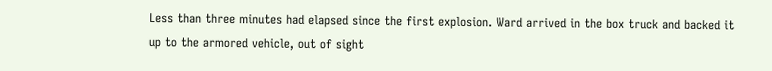Less than three minutes had elapsed since the first explosion. Ward arrived in the box truck and backed it up to the armored vehicle, out of sight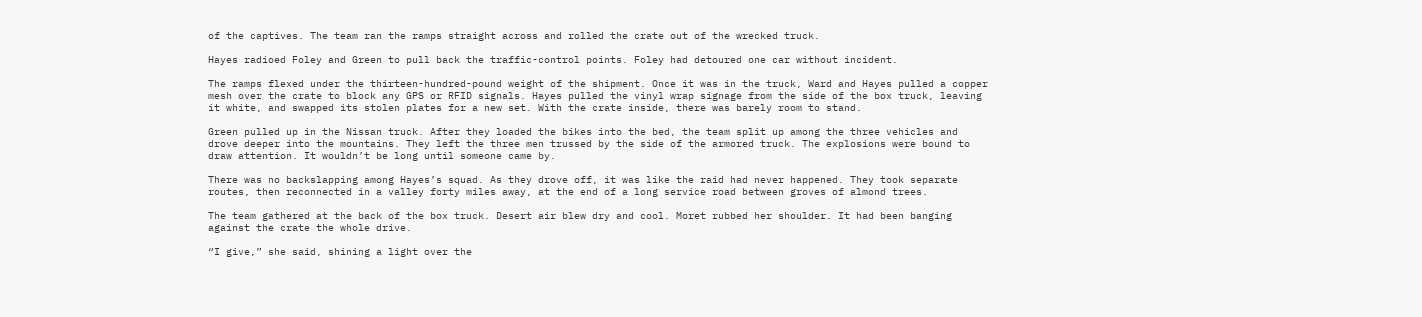of the captives. The team ran the ramps straight across and rolled the crate out of the wrecked truck.

Hayes radioed Foley and Green to pull back the traffic-control points. Foley had detoured one car without incident.

The ramps flexed under the thirteen-hundred-pound weight of the shipment. Once it was in the truck, Ward and Hayes pulled a copper mesh over the crate to block any GPS or RFID signals. Hayes pulled the vinyl wrap signage from the side of the box truck, leaving it white, and swapped its stolen plates for a new set. With the crate inside, there was barely room to stand.

Green pulled up in the Nissan truck. After they loaded the bikes into the bed, the team split up among the three vehicles and drove deeper into the mountains. They left the three men trussed by the side of the armored truck. The explosions were bound to draw attention. It wouldn’t be long until someone came by.

There was no backslapping among Hayes’s squad. As they drove off, it was like the raid had never happened. They took separate routes, then reconnected in a valley forty miles away, at the end of a long service road between groves of almond trees.

The team gathered at the back of the box truck. Desert air blew dry and cool. Moret rubbed her shoulder. It had been banging against the crate the whole drive.

“I give,” she said, shining a light over the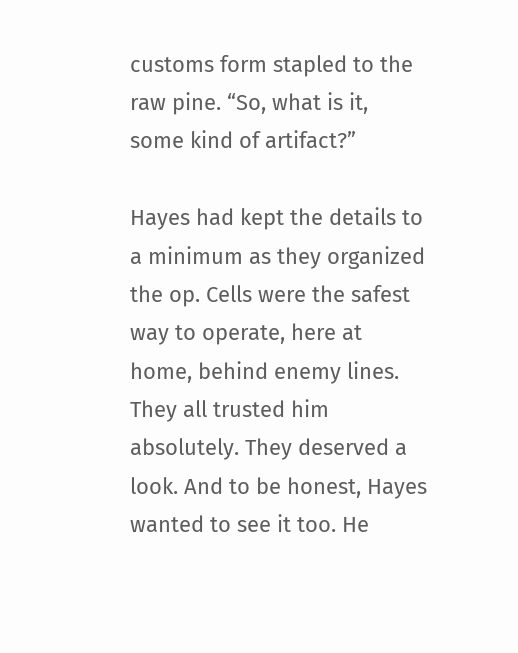customs form stapled to the raw pine. “So, what is it, some kind of artifact?”

Hayes had kept the details to a minimum as they organized the op. Cells were the safest way to operate, here at home, behind enemy lines. They all trusted him absolutely. They deserved a look. And to be honest, Hayes wanted to see it too. He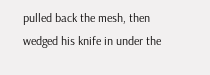pulled back the mesh, then wedged his knife in under the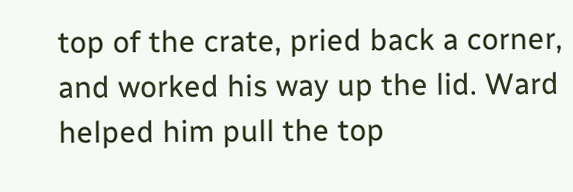top of the crate, pried back a corner, and worked his way up the lid. Ward helped him pull the top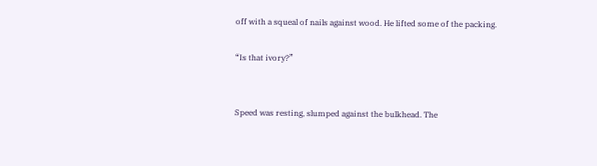off with a squeal of nails against wood. He lifted some of the packing.

“Is that ivory?”


Speed was resting, slumped against the bulkhead. The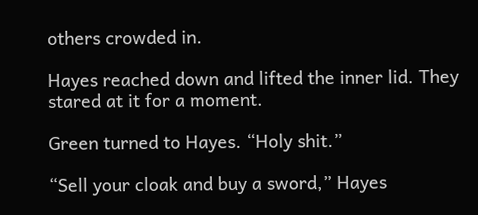others crowded in.

Hayes reached down and lifted the inner lid. They stared at it for a moment.

Green turned to Hayes. “Holy shit.”

“Sell your cloak and buy a sword,” Hayes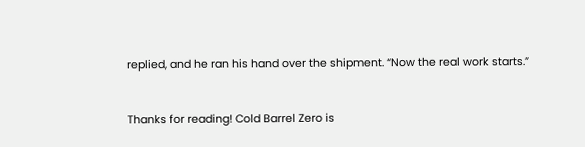replied, and he ran his hand over the shipment. “Now the real work starts.”


Thanks for reading! Cold Barrel Zero is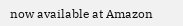now available at Amazon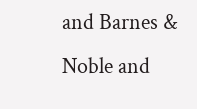and Barnes & Noble and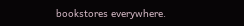bookstores everywhere.